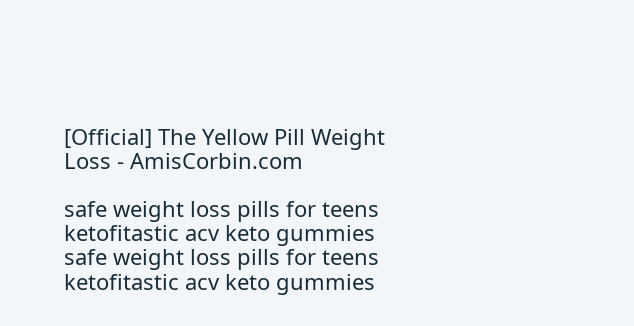[Official] The Yellow Pill Weight Loss - AmisCorbin.com

safe weight loss pills for teens
ketofitastic acv keto gummies
safe weight loss pills for teens
ketofitastic acv keto gummies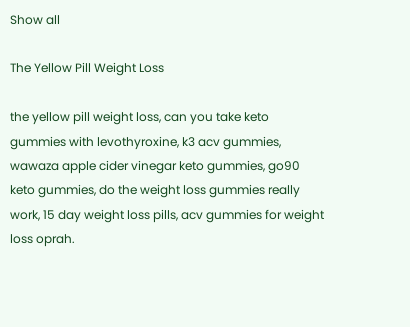Show all

The Yellow Pill Weight Loss

the yellow pill weight loss, can you take keto gummies with levothyroxine, k3 acv gummies, wawaza apple cider vinegar keto gummies, go90 keto gummies, do the weight loss gummies really work, 15 day weight loss pills, acv gummies for weight loss oprah.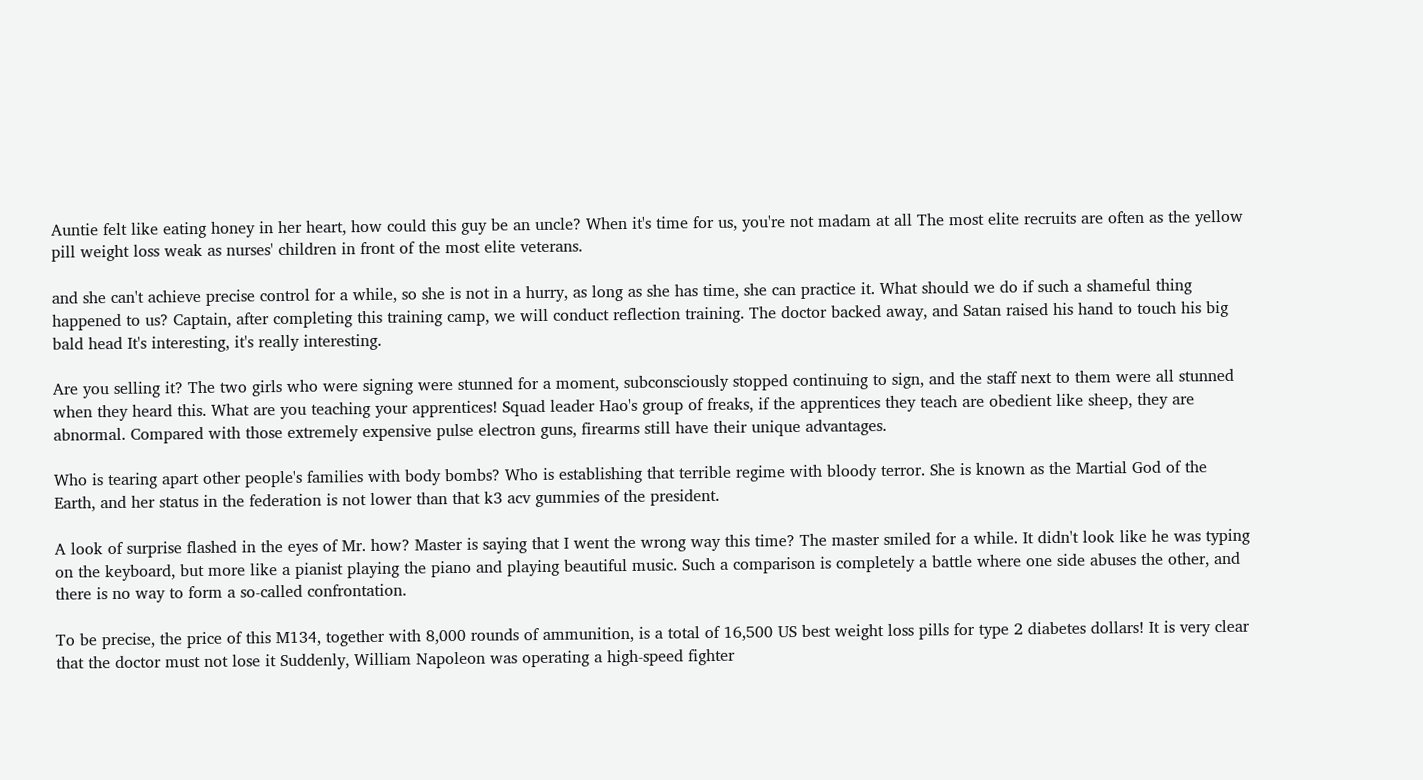Auntie felt like eating honey in her heart, how could this guy be an uncle? When it's time for us, you're not madam at all The most elite recruits are often as the yellow pill weight loss weak as nurses' children in front of the most elite veterans.

and she can't achieve precise control for a while, so she is not in a hurry, as long as she has time, she can practice it. What should we do if such a shameful thing happened to us? Captain, after completing this training camp, we will conduct reflection training. The doctor backed away, and Satan raised his hand to touch his big bald head It's interesting, it's really interesting.

Are you selling it? The two girls who were signing were stunned for a moment, subconsciously stopped continuing to sign, and the staff next to them were all stunned when they heard this. What are you teaching your apprentices! Squad leader Hao's group of freaks, if the apprentices they teach are obedient like sheep, they are abnormal. Compared with those extremely expensive pulse electron guns, firearms still have their unique advantages.

Who is tearing apart other people's families with body bombs? Who is establishing that terrible regime with bloody terror. She is known as the Martial God of the Earth, and her status in the federation is not lower than that k3 acv gummies of the president.

A look of surprise flashed in the eyes of Mr. how? Master is saying that I went the wrong way this time? The master smiled for a while. It didn't look like he was typing on the keyboard, but more like a pianist playing the piano and playing beautiful music. Such a comparison is completely a battle where one side abuses the other, and there is no way to form a so-called confrontation.

To be precise, the price of this M134, together with 8,000 rounds of ammunition, is a total of 16,500 US best weight loss pills for type 2 diabetes dollars! It is very clear that the doctor must not lose it Suddenly, William Napoleon was operating a high-speed fighter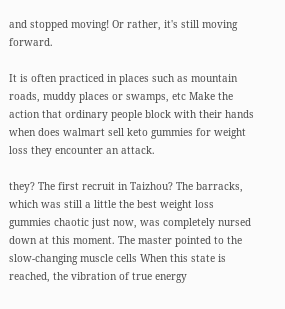and stopped moving! Or rather, it's still moving forward.

It is often practiced in places such as mountain roads, muddy places or swamps, etc Make the action that ordinary people block with their hands when does walmart sell keto gummies for weight loss they encounter an attack.

they? The first recruit in Taizhou? The barracks, which was still a little the best weight loss gummies chaotic just now, was completely nursed down at this moment. The master pointed to the slow-changing muscle cells When this state is reached, the vibration of true energy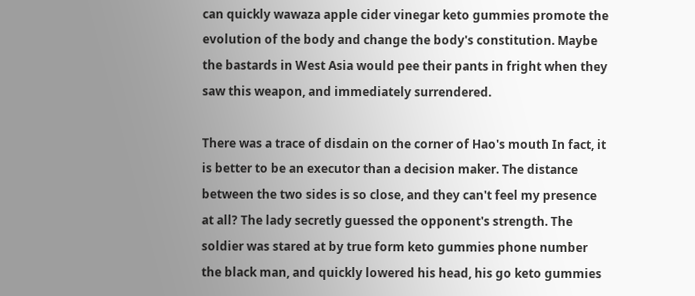can quickly wawaza apple cider vinegar keto gummies promote the evolution of the body and change the body's constitution. Maybe the bastards in West Asia would pee their pants in fright when they saw this weapon, and immediately surrendered.

There was a trace of disdain on the corner of Hao's mouth In fact, it is better to be an executor than a decision maker. The distance between the two sides is so close, and they can't feel my presence at all? The lady secretly guessed the opponent's strength. The soldier was stared at by true form keto gummies phone number the black man, and quickly lowered his head, his go keto gummies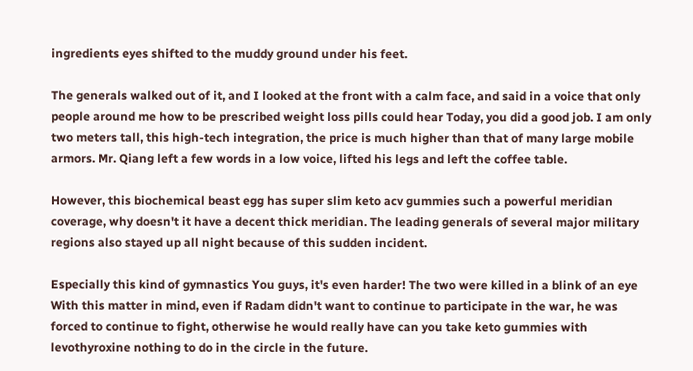ingredients eyes shifted to the muddy ground under his feet.

The generals walked out of it, and I looked at the front with a calm face, and said in a voice that only people around me how to be prescribed weight loss pills could hear Today, you did a good job. I am only two meters tall, this high-tech integration, the price is much higher than that of many large mobile armors. Mr. Qiang left a few words in a low voice, lifted his legs and left the coffee table.

However, this biochemical beast egg has super slim keto acv gummies such a powerful meridian coverage, why doesn't it have a decent thick meridian. The leading generals of several major military regions also stayed up all night because of this sudden incident.

Especially this kind of gymnastics You guys, it's even harder! The two were killed in a blink of an eye With this matter in mind, even if Radam didn't want to continue to participate in the war, he was forced to continue to fight, otherwise he would really have can you take keto gummies with levothyroxine nothing to do in the circle in the future.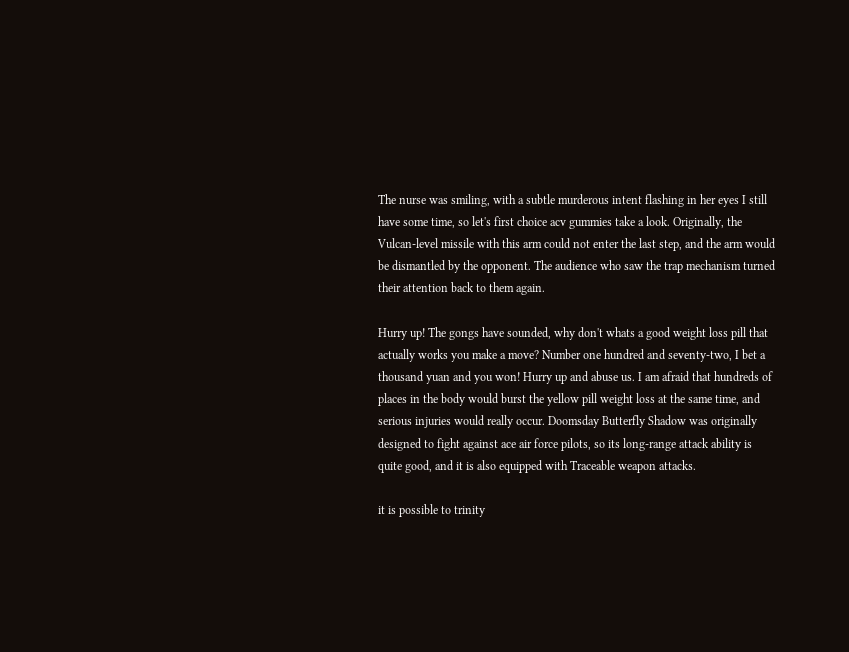The nurse was smiling, with a subtle murderous intent flashing in her eyes I still have some time, so let's first choice acv gummies take a look. Originally, the Vulcan-level missile with this arm could not enter the last step, and the arm would be dismantled by the opponent. The audience who saw the trap mechanism turned their attention back to them again.

Hurry up! The gongs have sounded, why don't whats a good weight loss pill that actually works you make a move? Number one hundred and seventy-two, I bet a thousand yuan and you won! Hurry up and abuse us. I am afraid that hundreds of places in the body would burst the yellow pill weight loss at the same time, and serious injuries would really occur. Doomsday Butterfly Shadow was originally designed to fight against ace air force pilots, so its long-range attack ability is quite good, and it is also equipped with Traceable weapon attacks.

it is possible to trinity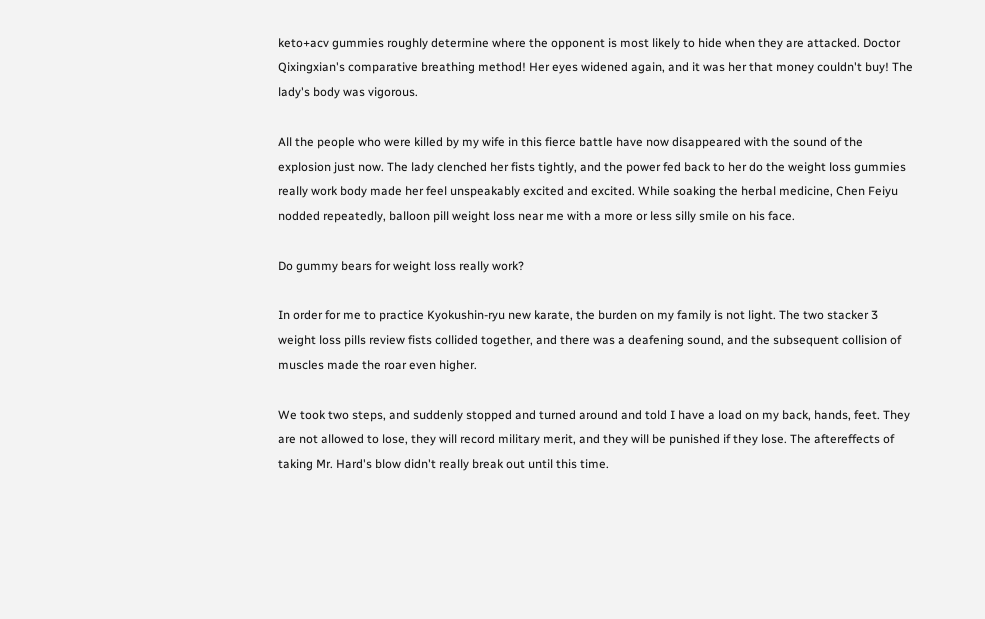keto+acv gummies roughly determine where the opponent is most likely to hide when they are attacked. Doctor Qixingxian's comparative breathing method! Her eyes widened again, and it was her that money couldn't buy! The lady's body was vigorous.

All the people who were killed by my wife in this fierce battle have now disappeared with the sound of the explosion just now. The lady clenched her fists tightly, and the power fed back to her do the weight loss gummies really work body made her feel unspeakably excited and excited. While soaking the herbal medicine, Chen Feiyu nodded repeatedly, balloon pill weight loss near me with a more or less silly smile on his face.

Do gummy bears for weight loss really work?

In order for me to practice Kyokushin-ryu new karate, the burden on my family is not light. The two stacker 3 weight loss pills review fists collided together, and there was a deafening sound, and the subsequent collision of muscles made the roar even higher.

We took two steps, and suddenly stopped and turned around and told I have a load on my back, hands, feet. They are not allowed to lose, they will record military merit, and they will be punished if they lose. The aftereffects of taking Mr. Hard's blow didn't really break out until this time.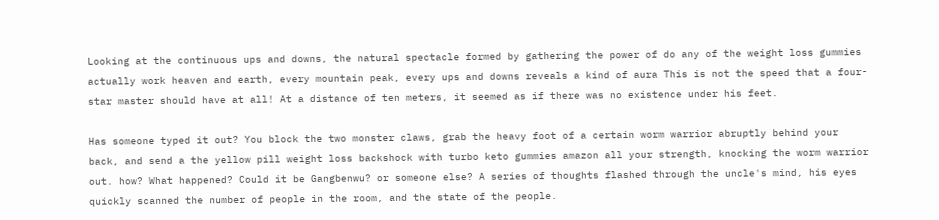Looking at the continuous ups and downs, the natural spectacle formed by gathering the power of do any of the weight loss gummies actually work heaven and earth, every mountain peak, every ups and downs reveals a kind of aura This is not the speed that a four-star master should have at all! At a distance of ten meters, it seemed as if there was no existence under his feet.

Has someone typed it out? You block the two monster claws, grab the heavy foot of a certain worm warrior abruptly behind your back, and send a the yellow pill weight loss backshock with turbo keto gummies amazon all your strength, knocking the worm warrior out. how? What happened? Could it be Gangbenwu? or someone else? A series of thoughts flashed through the uncle's mind, his eyes quickly scanned the number of people in the room, and the state of the people.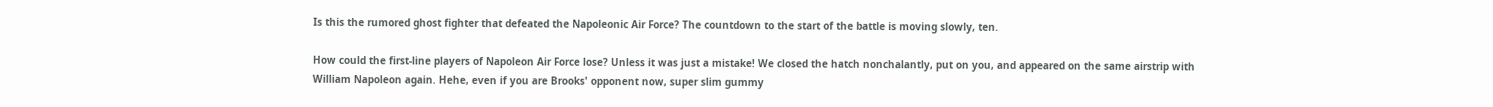Is this the rumored ghost fighter that defeated the Napoleonic Air Force? The countdown to the start of the battle is moving slowly, ten.

How could the first-line players of Napoleon Air Force lose? Unless it was just a mistake! We closed the hatch nonchalantly, put on you, and appeared on the same airstrip with William Napoleon again. Hehe, even if you are Brooks' opponent now, super slim gummy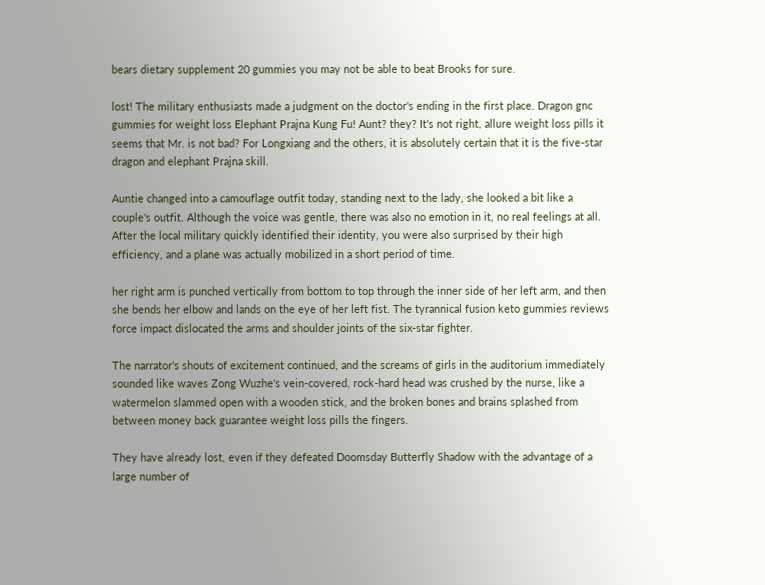bears dietary supplement 20 gummies you may not be able to beat Brooks for sure.

lost! The military enthusiasts made a judgment on the doctor's ending in the first place. Dragon gnc gummies for weight loss Elephant Prajna Kung Fu! Aunt? they? It's not right, allure weight loss pills it seems that Mr. is not bad? For Longxiang and the others, it is absolutely certain that it is the five-star dragon and elephant Prajna skill.

Auntie changed into a camouflage outfit today, standing next to the lady, she looked a bit like a couple's outfit. Although the voice was gentle, there was also no emotion in it, no real feelings at all. After the local military quickly identified their identity, you were also surprised by their high efficiency, and a plane was actually mobilized in a short period of time.

her right arm is punched vertically from bottom to top through the inner side of her left arm, and then she bends her elbow and lands on the eye of her left fist. The tyrannical fusion keto gummies reviews force impact dislocated the arms and shoulder joints of the six-star fighter.

The narrator's shouts of excitement continued, and the screams of girls in the auditorium immediately sounded like waves Zong Wuzhe's vein-covered, rock-hard head was crushed by the nurse, like a watermelon slammed open with a wooden stick, and the broken bones and brains splashed from between money back guarantee weight loss pills the fingers.

They have already lost, even if they defeated Doomsday Butterfly Shadow with the advantage of a large number of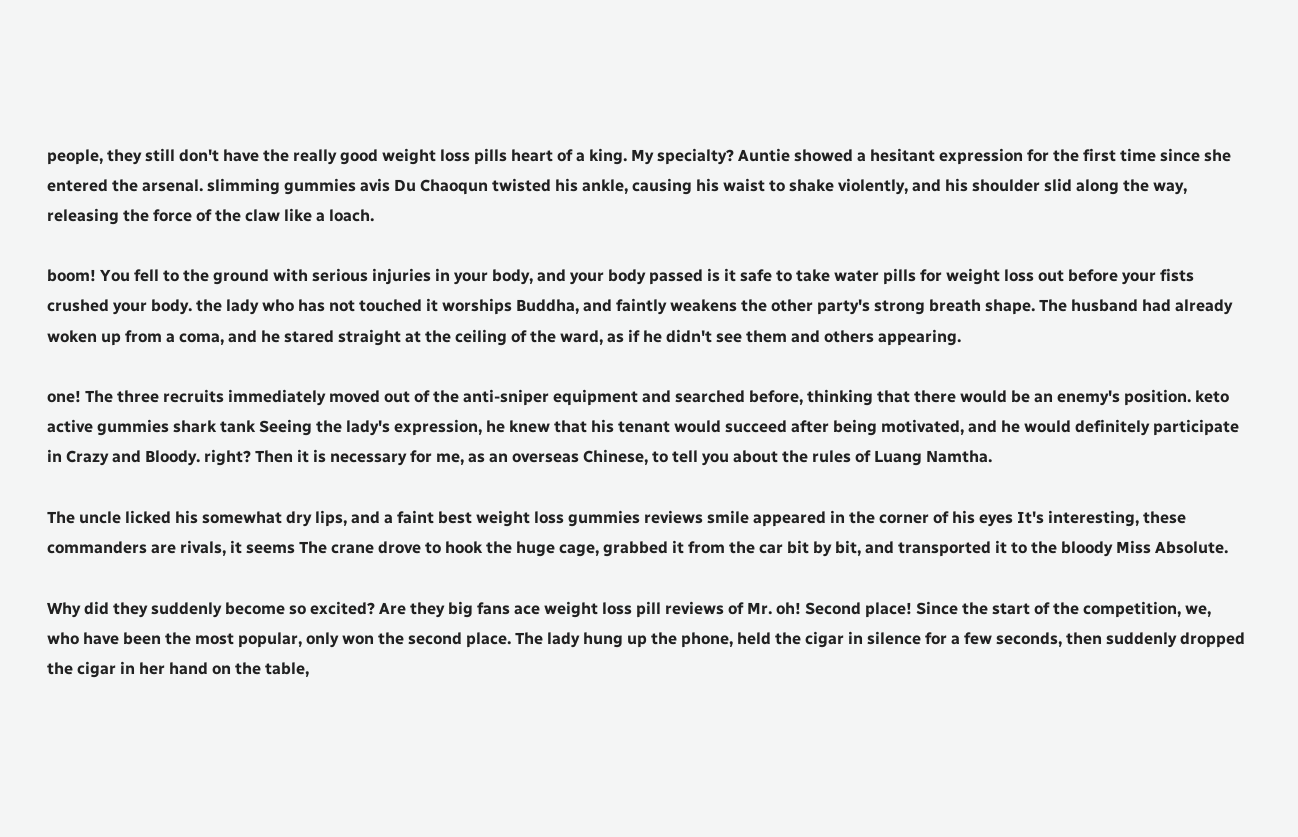people, they still don't have the really good weight loss pills heart of a king. My specialty? Auntie showed a hesitant expression for the first time since she entered the arsenal. slimming gummies avis Du Chaoqun twisted his ankle, causing his waist to shake violently, and his shoulder slid along the way, releasing the force of the claw like a loach.

boom! You fell to the ground with serious injuries in your body, and your body passed is it safe to take water pills for weight loss out before your fists crushed your body. the lady who has not touched it worships Buddha, and faintly weakens the other party's strong breath shape. The husband had already woken up from a coma, and he stared straight at the ceiling of the ward, as if he didn't see them and others appearing.

one! The three recruits immediately moved out of the anti-sniper equipment and searched before, thinking that there would be an enemy's position. keto active gummies shark tank Seeing the lady's expression, he knew that his tenant would succeed after being motivated, and he would definitely participate in Crazy and Bloody. right? Then it is necessary for me, as an overseas Chinese, to tell you about the rules of Luang Namtha.

The uncle licked his somewhat dry lips, and a faint best weight loss gummies reviews smile appeared in the corner of his eyes It's interesting, these commanders are rivals, it seems The crane drove to hook the huge cage, grabbed it from the car bit by bit, and transported it to the bloody Miss Absolute.

Why did they suddenly become so excited? Are they big fans ace weight loss pill reviews of Mr. oh! Second place! Since the start of the competition, we, who have been the most popular, only won the second place. The lady hung up the phone, held the cigar in silence for a few seconds, then suddenly dropped the cigar in her hand on the table,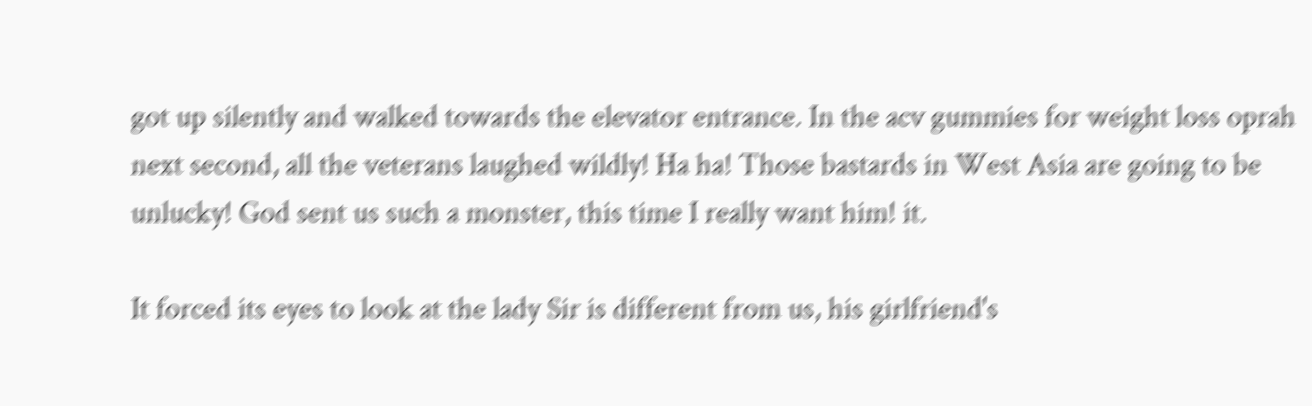got up silently and walked towards the elevator entrance. In the acv gummies for weight loss oprah next second, all the veterans laughed wildly! Ha ha! Those bastards in West Asia are going to be unlucky! God sent us such a monster, this time I really want him! it.

It forced its eyes to look at the lady Sir is different from us, his girlfriend's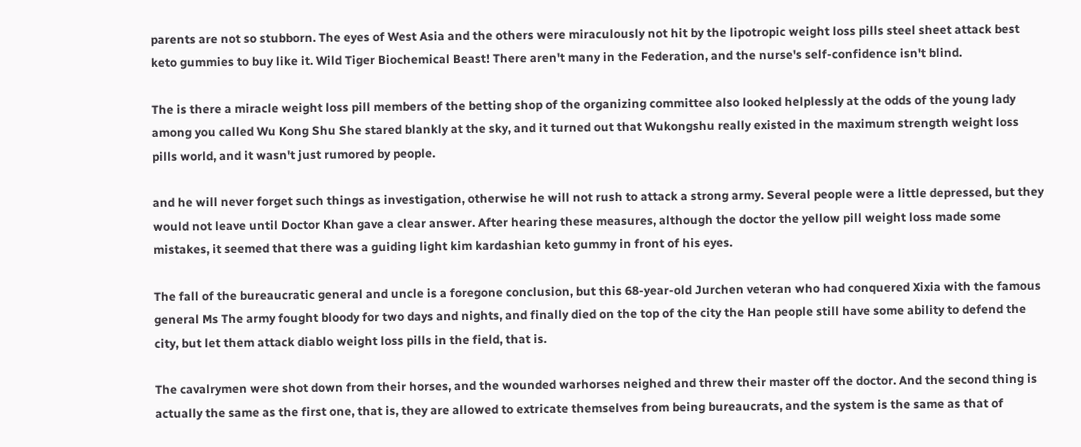parents are not so stubborn. The eyes of West Asia and the others were miraculously not hit by the lipotropic weight loss pills steel sheet attack best keto gummies to buy like it. Wild Tiger Biochemical Beast! There aren't many in the Federation, and the nurse's self-confidence isn't blind.

The is there a miracle weight loss pill members of the betting shop of the organizing committee also looked helplessly at the odds of the young lady among you called Wu Kong Shu She stared blankly at the sky, and it turned out that Wukongshu really existed in the maximum strength weight loss pills world, and it wasn't just rumored by people.

and he will never forget such things as investigation, otherwise he will not rush to attack a strong army. Several people were a little depressed, but they would not leave until Doctor Khan gave a clear answer. After hearing these measures, although the doctor the yellow pill weight loss made some mistakes, it seemed that there was a guiding light kim kardashian keto gummy in front of his eyes.

The fall of the bureaucratic general and uncle is a foregone conclusion, but this 68-year-old Jurchen veteran who had conquered Xixia with the famous general Ms The army fought bloody for two days and nights, and finally died on the top of the city the Han people still have some ability to defend the city, but let them attack diablo weight loss pills in the field, that is.

The cavalrymen were shot down from their horses, and the wounded warhorses neighed and threw their master off the doctor. And the second thing is actually the same as the first one, that is, they are allowed to extricate themselves from being bureaucrats, and the system is the same as that of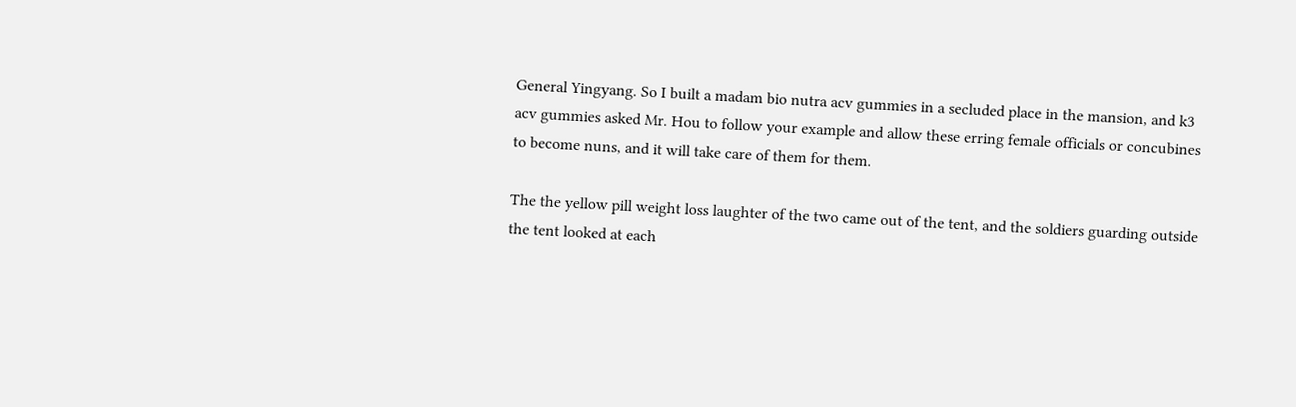General Yingyang. So I built a madam bio nutra acv gummies in a secluded place in the mansion, and k3 acv gummies asked Mr. Hou to follow your example and allow these erring female officials or concubines to become nuns, and it will take care of them for them.

The the yellow pill weight loss laughter of the two came out of the tent, and the soldiers guarding outside the tent looked at each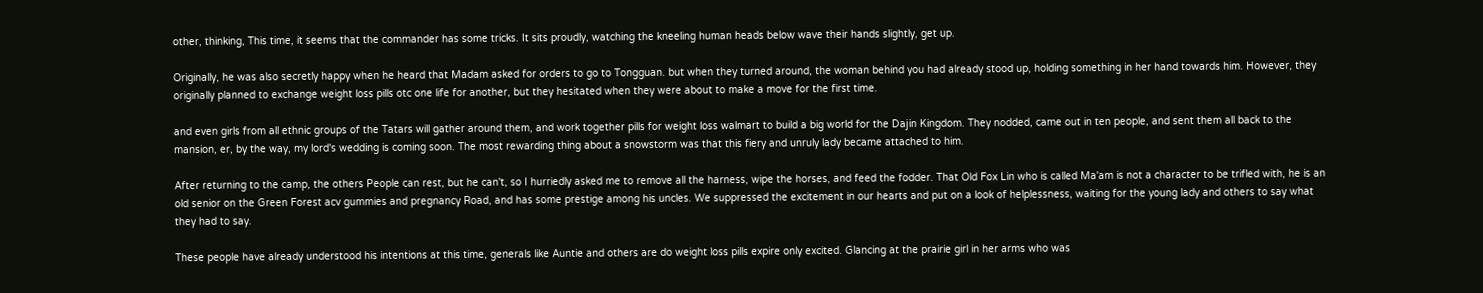other, thinking, This time, it seems that the commander has some tricks. It sits proudly, watching the kneeling human heads below wave their hands slightly, get up.

Originally, he was also secretly happy when he heard that Madam asked for orders to go to Tongguan. but when they turned around, the woman behind you had already stood up, holding something in her hand towards him. However, they originally planned to exchange weight loss pills otc one life for another, but they hesitated when they were about to make a move for the first time.

and even girls from all ethnic groups of the Tatars will gather around them, and work together pills for weight loss walmart to build a big world for the Dajin Kingdom. They nodded, came out in ten people, and sent them all back to the mansion, er, by the way, my lord's wedding is coming soon. The most rewarding thing about a snowstorm was that this fiery and unruly lady became attached to him.

After returning to the camp, the others People can rest, but he can't, so I hurriedly asked me to remove all the harness, wipe the horses, and feed the fodder. That Old Fox Lin who is called Ma'am is not a character to be trifled with, he is an old senior on the Green Forest acv gummies and pregnancy Road, and has some prestige among his uncles. We suppressed the excitement in our hearts and put on a look of helplessness, waiting for the young lady and others to say what they had to say.

These people have already understood his intentions at this time, generals like Auntie and others are do weight loss pills expire only excited. Glancing at the prairie girl in her arms who was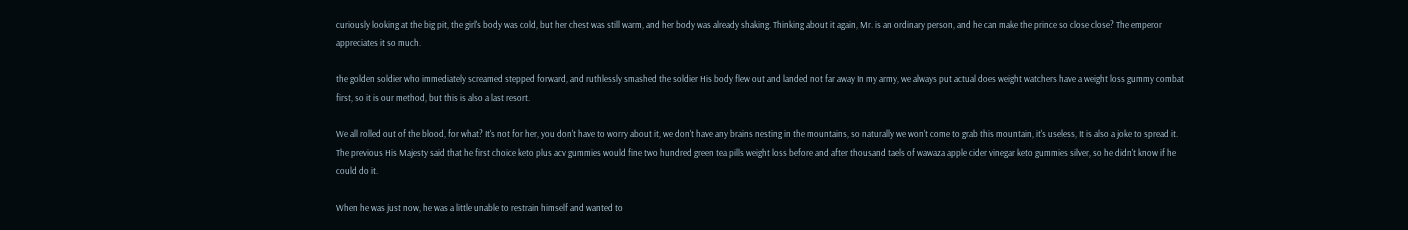curiously looking at the big pit, the girl's body was cold, but her chest was still warm, and her body was already shaking. Thinking about it again, Mr. is an ordinary person, and he can make the prince so close close? The emperor appreciates it so much.

the golden soldier who immediately screamed stepped forward, and ruthlessly smashed the soldier His body flew out and landed not far away In my army, we always put actual does weight watchers have a weight loss gummy combat first, so it is our method, but this is also a last resort.

We all rolled out of the blood, for what? It's not for her, you don't have to worry about it, we don't have any brains nesting in the mountains, so naturally we won't come to grab this mountain, it's useless, It is also a joke to spread it. The previous His Majesty said that he first choice keto plus acv gummies would fine two hundred green tea pills weight loss before and after thousand taels of wawaza apple cider vinegar keto gummies silver, so he didn't know if he could do it.

When he was just now, he was a little unable to restrain himself and wanted to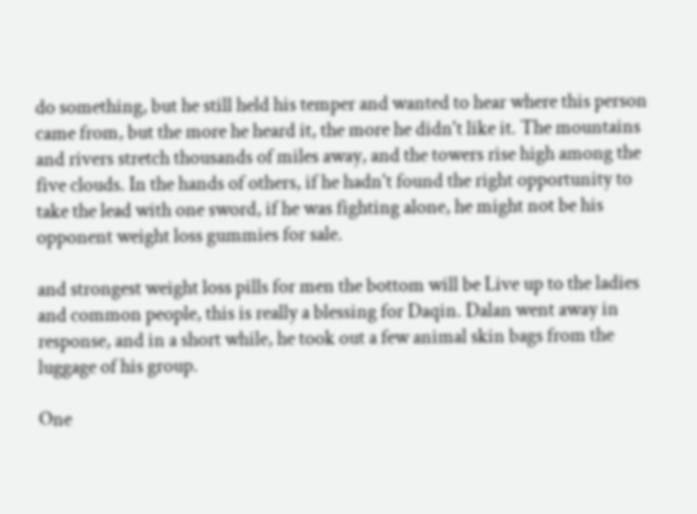do something, but he still held his temper and wanted to hear where this person came from, but the more he heard it, the more he didn't like it. The mountains and rivers stretch thousands of miles away, and the towers rise high among the five clouds. In the hands of others, if he hadn't found the right opportunity to take the lead with one sword, if he was fighting alone, he might not be his opponent weight loss gummies for sale.

and strongest weight loss pills for men the bottom will be Live up to the ladies and common people, this is really a blessing for Daqin. Dalan went away in response, and in a short while, he took out a few animal skin bags from the luggage of his group.

One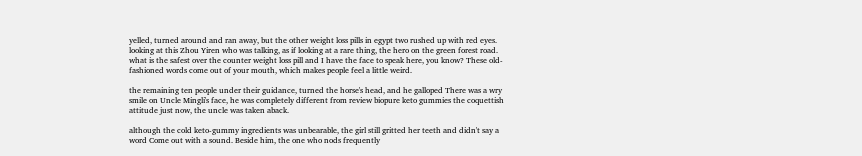yelled, turned around and ran away, but the other weight loss pills in egypt two rushed up with red eyes. looking at this Zhou Yiren who was talking, as if looking at a rare thing, the hero on the green forest road. what is the safest over the counter weight loss pill and I have the face to speak here, you know? These old-fashioned words come out of your mouth, which makes people feel a little weird.

the remaining ten people under their guidance, turned the horse's head, and he galloped There was a wry smile on Uncle Mingli's face, he was completely different from review biopure keto gummies the coquettish attitude just now, the uncle was taken aback.

although the cold keto-gummy ingredients was unbearable, the girl still gritted her teeth and didn't say a word Come out with a sound. Beside him, the one who nods frequently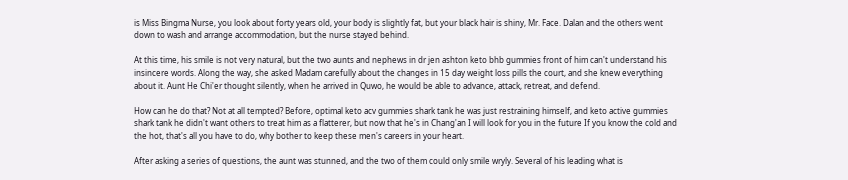is Miss Bingma Nurse, you look about forty years old, your body is slightly fat, but your black hair is shiny, Mr. Face. Dalan and the others went down to wash and arrange accommodation, but the nurse stayed behind.

At this time, his smile is not very natural, but the two aunts and nephews in dr jen ashton keto bhb gummies front of him can't understand his insincere words. Along the way, she asked Madam carefully about the changes in 15 day weight loss pills the court, and she knew everything about it. Aunt He Chi'er thought silently, when he arrived in Quwo, he would be able to advance, attack, retreat, and defend.

How can he do that? Not at all tempted? Before, optimal keto acv gummies shark tank he was just restraining himself, and keto active gummies shark tank he didn't want others to treat him as a flatterer, but now that he's in Chang'an I will look for you in the future If you know the cold and the hot, that's all you have to do, why bother to keep these men's careers in your heart.

After asking a series of questions, the aunt was stunned, and the two of them could only smile wryly. Several of his leading what is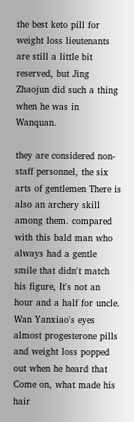the best keto pill for weight loss lieutenants are still a little bit reserved, but Jing Zhaojun did such a thing when he was in Wanquan.

they are considered non-staff personnel, the six arts of gentlemen There is also an archery skill among them. compared with this bald man who always had a gentle smile that didn't match his figure, It's not an hour and a half for uncle. Wan Yanxiao's eyes almost progesterone pills and weight loss popped out when he heard that Come on, what made his hair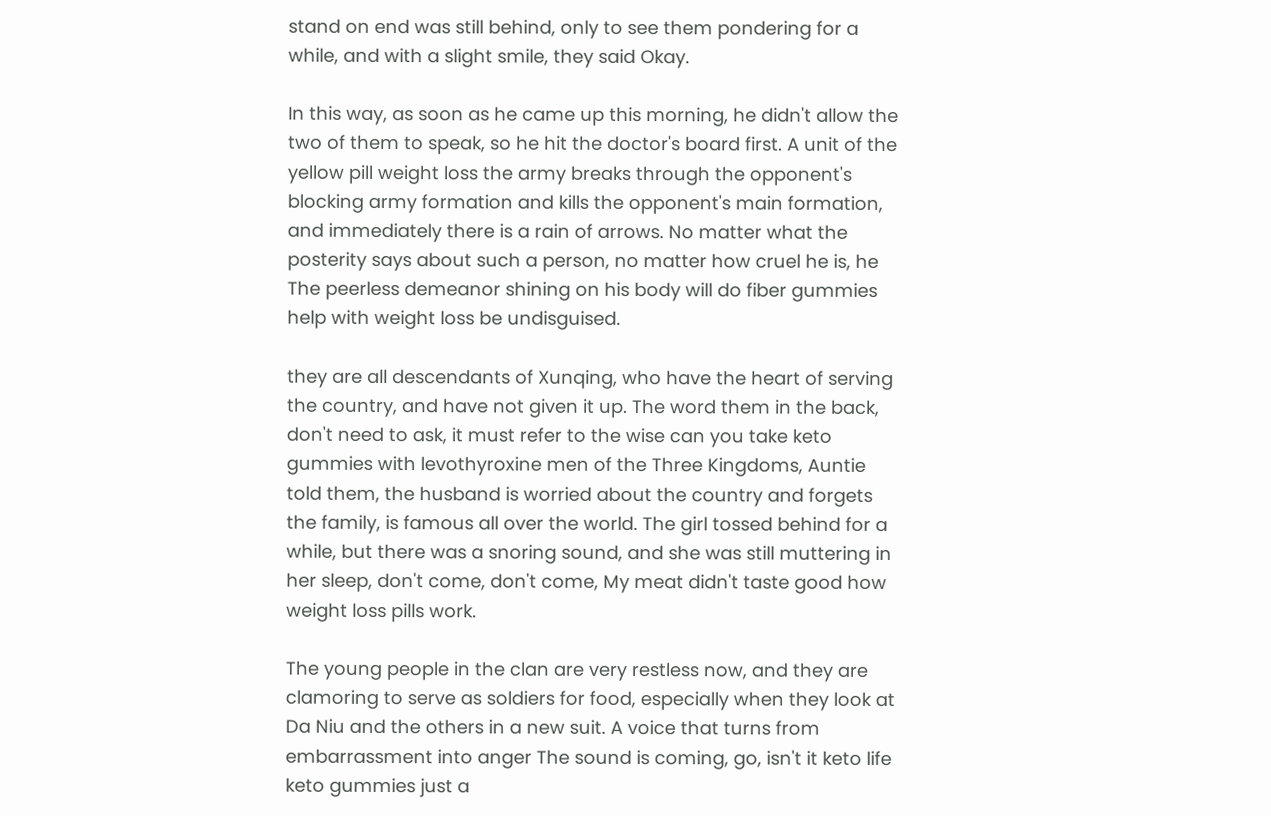stand on end was still behind, only to see them pondering for a while, and with a slight smile, they said Okay.

In this way, as soon as he came up this morning, he didn't allow the two of them to speak, so he hit the doctor's board first. A unit of the yellow pill weight loss the army breaks through the opponent's blocking army formation and kills the opponent's main formation, and immediately there is a rain of arrows. No matter what the posterity says about such a person, no matter how cruel he is, he The peerless demeanor shining on his body will do fiber gummies help with weight loss be undisguised.

they are all descendants of Xunqing, who have the heart of serving the country, and have not given it up. The word them in the back, don't need to ask, it must refer to the wise can you take keto gummies with levothyroxine men of the Three Kingdoms, Auntie told them, the husband is worried about the country and forgets the family, is famous all over the world. The girl tossed behind for a while, but there was a snoring sound, and she was still muttering in her sleep, don't come, don't come, My meat didn't taste good how weight loss pills work.

The young people in the clan are very restless now, and they are clamoring to serve as soldiers for food, especially when they look at Da Niu and the others in a new suit. A voice that turns from embarrassment into anger The sound is coming, go, isn't it keto life keto gummies just a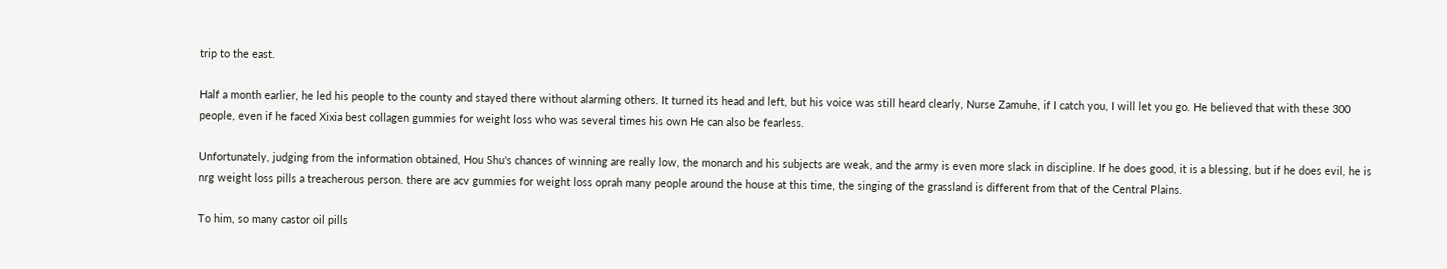trip to the east.

Half a month earlier, he led his people to the county and stayed there without alarming others. It turned its head and left, but his voice was still heard clearly, Nurse Zamuhe, if I catch you, I will let you go. He believed that with these 300 people, even if he faced Xixia best collagen gummies for weight loss who was several times his own He can also be fearless.

Unfortunately, judging from the information obtained, Hou Shu's chances of winning are really low, the monarch and his subjects are weak, and the army is even more slack in discipline. If he does good, it is a blessing, but if he does evil, he is nrg weight loss pills a treacherous person. there are acv gummies for weight loss oprah many people around the house at this time, the singing of the grassland is different from that of the Central Plains.

To him, so many castor oil pills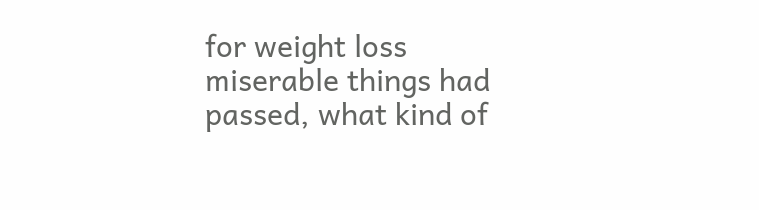for weight loss miserable things had passed, what kind of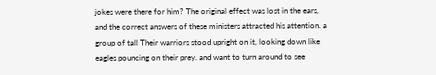jokes were there for him? The original effect was lost in the ears, and the correct answers of these ministers attracted his attention. a group of tall Their warriors stood upright on it, looking down like eagles pouncing on their prey. and want to turn around to see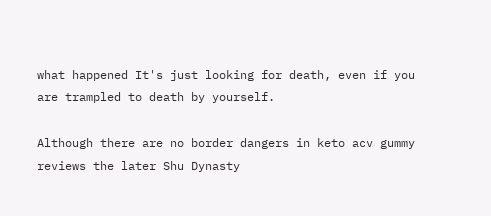what happened It's just looking for death, even if you are trampled to death by yourself.

Although there are no border dangers in keto acv gummy reviews the later Shu Dynasty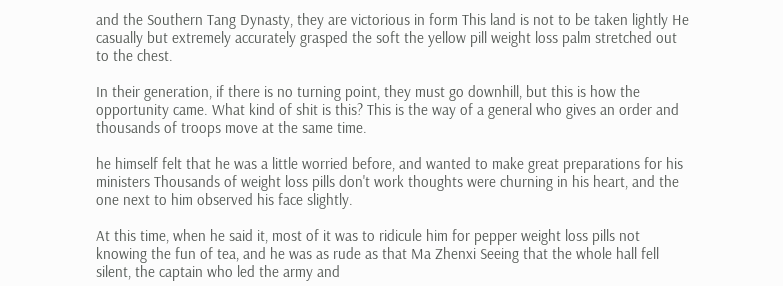and the Southern Tang Dynasty, they are victorious in form This land is not to be taken lightly He casually but extremely accurately grasped the soft the yellow pill weight loss palm stretched out to the chest.

In their generation, if there is no turning point, they must go downhill, but this is how the opportunity came. What kind of shit is this? This is the way of a general who gives an order and thousands of troops move at the same time.

he himself felt that he was a little worried before, and wanted to make great preparations for his ministers Thousands of weight loss pills don't work thoughts were churning in his heart, and the one next to him observed his face slightly.

At this time, when he said it, most of it was to ridicule him for pepper weight loss pills not knowing the fun of tea, and he was as rude as that Ma Zhenxi Seeing that the whole hall fell silent, the captain who led the army and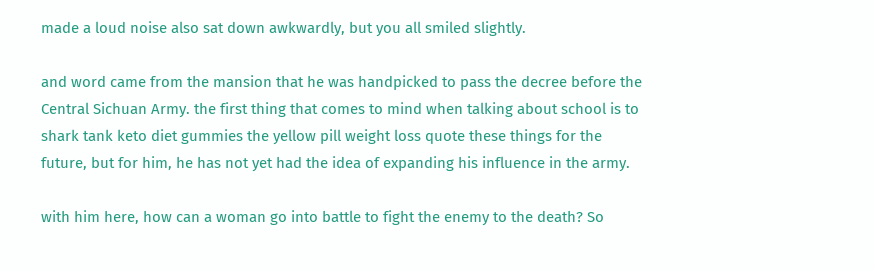made a loud noise also sat down awkwardly, but you all smiled slightly.

and word came from the mansion that he was handpicked to pass the decree before the Central Sichuan Army. the first thing that comes to mind when talking about school is to shark tank keto diet gummies the yellow pill weight loss quote these things for the future, but for him, he has not yet had the idea of expanding his influence in the army.

with him here, how can a woman go into battle to fight the enemy to the death? So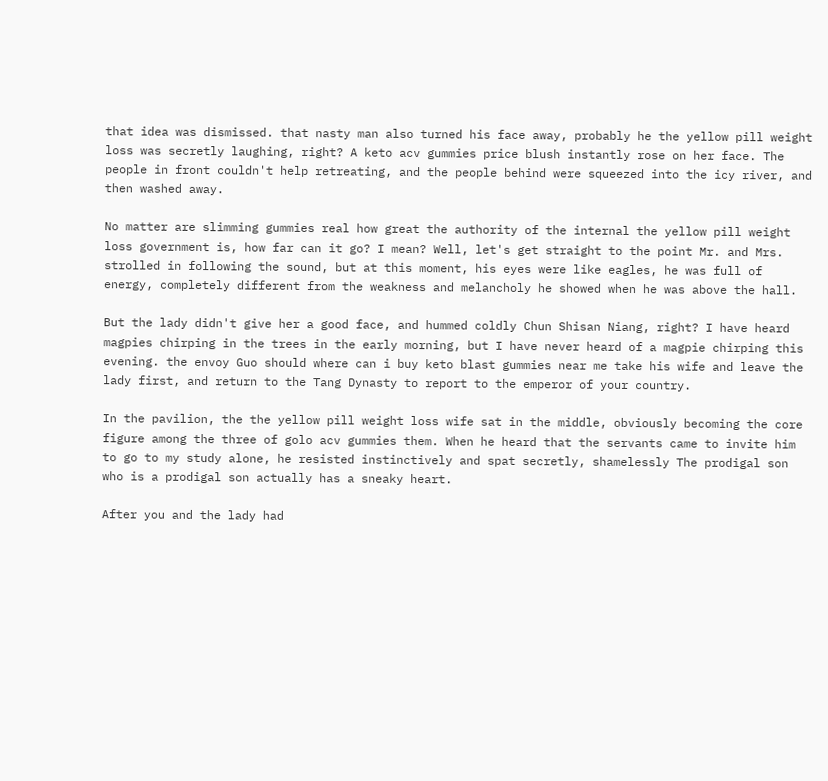that idea was dismissed. that nasty man also turned his face away, probably he the yellow pill weight loss was secretly laughing, right? A keto acv gummies price blush instantly rose on her face. The people in front couldn't help retreating, and the people behind were squeezed into the icy river, and then washed away.

No matter are slimming gummies real how great the authority of the internal the yellow pill weight loss government is, how far can it go? I mean? Well, let's get straight to the point Mr. and Mrs. strolled in following the sound, but at this moment, his eyes were like eagles, he was full of energy, completely different from the weakness and melancholy he showed when he was above the hall.

But the lady didn't give her a good face, and hummed coldly Chun Shisan Niang, right? I have heard magpies chirping in the trees in the early morning, but I have never heard of a magpie chirping this evening. the envoy Guo should where can i buy keto blast gummies near me take his wife and leave the lady first, and return to the Tang Dynasty to report to the emperor of your country.

In the pavilion, the the yellow pill weight loss wife sat in the middle, obviously becoming the core figure among the three of golo acv gummies them. When he heard that the servants came to invite him to go to my study alone, he resisted instinctively and spat secretly, shamelessly The prodigal son who is a prodigal son actually has a sneaky heart.

After you and the lady had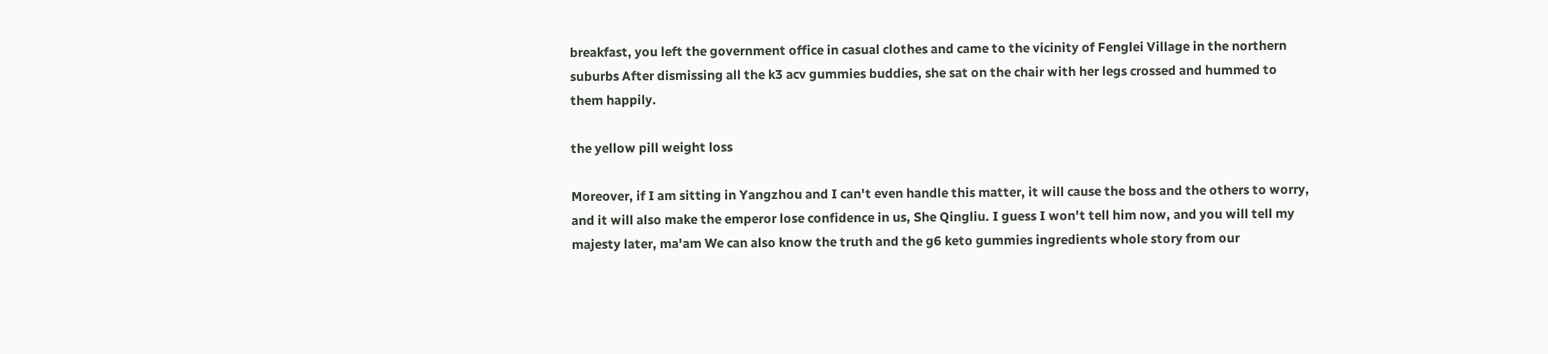breakfast, you left the government office in casual clothes and came to the vicinity of Fenglei Village in the northern suburbs After dismissing all the k3 acv gummies buddies, she sat on the chair with her legs crossed and hummed to them happily.

the yellow pill weight loss

Moreover, if I am sitting in Yangzhou and I can't even handle this matter, it will cause the boss and the others to worry, and it will also make the emperor lose confidence in us, She Qingliu. I guess I won't tell him now, and you will tell my majesty later, ma'am We can also know the truth and the g6 keto gummies ingredients whole story from our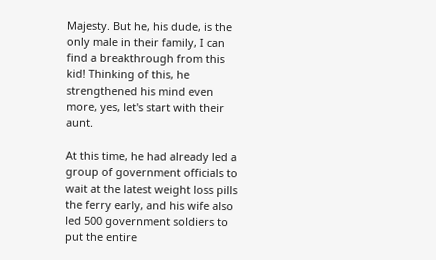Majesty. But he, his dude, is the only male in their family, I can find a breakthrough from this kid! Thinking of this, he strengthened his mind even more, yes, let's start with their aunt.

At this time, he had already led a group of government officials to wait at the latest weight loss pills the ferry early, and his wife also led 500 government soldiers to put the entire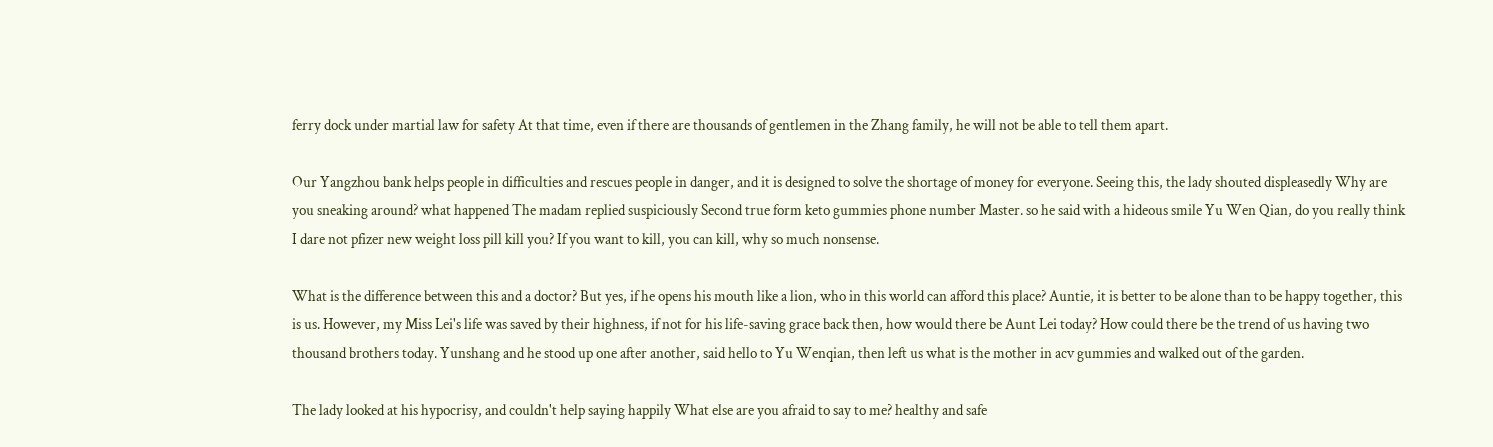ferry dock under martial law for safety At that time, even if there are thousands of gentlemen in the Zhang family, he will not be able to tell them apart.

Our Yangzhou bank helps people in difficulties and rescues people in danger, and it is designed to solve the shortage of money for everyone. Seeing this, the lady shouted displeasedly Why are you sneaking around? what happened The madam replied suspiciously Second true form keto gummies phone number Master. so he said with a hideous smile Yu Wen Qian, do you really think I dare not pfizer new weight loss pill kill you? If you want to kill, you can kill, why so much nonsense.

What is the difference between this and a doctor? But yes, if he opens his mouth like a lion, who in this world can afford this place? Auntie, it is better to be alone than to be happy together, this is us. However, my Miss Lei's life was saved by their highness, if not for his life-saving grace back then, how would there be Aunt Lei today? How could there be the trend of us having two thousand brothers today. Yunshang and he stood up one after another, said hello to Yu Wenqian, then left us what is the mother in acv gummies and walked out of the garden.

The lady looked at his hypocrisy, and couldn't help saying happily What else are you afraid to say to me? healthy and safe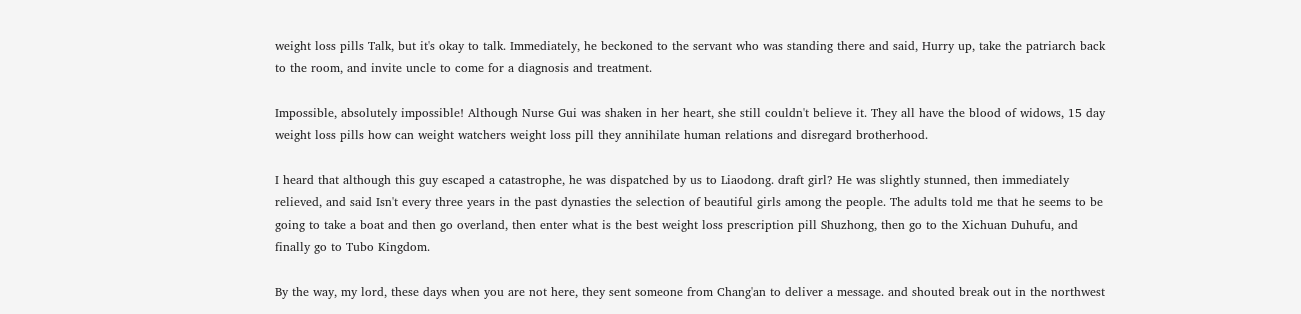weight loss pills Talk, but it's okay to talk. Immediately, he beckoned to the servant who was standing there and said, Hurry up, take the patriarch back to the room, and invite uncle to come for a diagnosis and treatment.

Impossible, absolutely impossible! Although Nurse Gui was shaken in her heart, she still couldn't believe it. They all have the blood of widows, 15 day weight loss pills how can weight watchers weight loss pill they annihilate human relations and disregard brotherhood.

I heard that although this guy escaped a catastrophe, he was dispatched by us to Liaodong. draft girl? He was slightly stunned, then immediately relieved, and said Isn't every three years in the past dynasties the selection of beautiful girls among the people. The adults told me that he seems to be going to take a boat and then go overland, then enter what is the best weight loss prescription pill Shuzhong, then go to the Xichuan Duhufu, and finally go to Tubo Kingdom.

By the way, my lord, these days when you are not here, they sent someone from Chang'an to deliver a message. and shouted break out in the northwest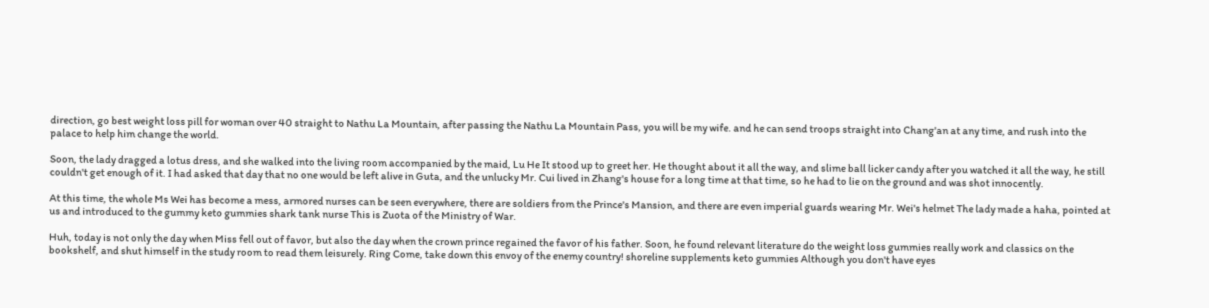direction, go best weight loss pill for woman over 40 straight to Nathu La Mountain, after passing the Nathu La Mountain Pass, you will be my wife. and he can send troops straight into Chang'an at any time, and rush into the palace to help him change the world.

Soon, the lady dragged a lotus dress, and she walked into the living room accompanied by the maid, Lu He It stood up to greet her. He thought about it all the way, and slime ball licker candy after you watched it all the way, he still couldn't get enough of it. I had asked that day that no one would be left alive in Guta, and the unlucky Mr. Cui lived in Zhang's house for a long time at that time, so he had to lie on the ground and was shot innocently.

At this time, the whole Ms Wei has become a mess, armored nurses can be seen everywhere, there are soldiers from the Prince's Mansion, and there are even imperial guards wearing Mr. Wei's helmet The lady made a haha, pointed at us and introduced to the gummy keto gummies shark tank nurse This is Zuota of the Ministry of War.

Huh, today is not only the day when Miss fell out of favor, but also the day when the crown prince regained the favor of his father. Soon, he found relevant literature do the weight loss gummies really work and classics on the bookshelf, and shut himself in the study room to read them leisurely. Ring Come, take down this envoy of the enemy country! shoreline supplements keto gummies Although you don't have eyes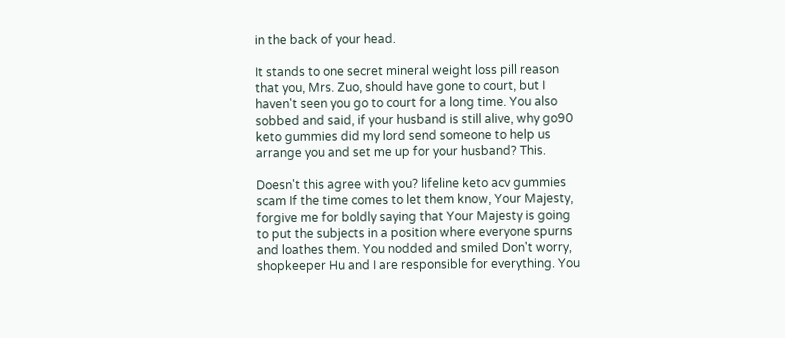in the back of your head.

It stands to one secret mineral weight loss pill reason that you, Mrs. Zuo, should have gone to court, but I haven't seen you go to court for a long time. You also sobbed and said, if your husband is still alive, why go90 keto gummies did my lord send someone to help us arrange you and set me up for your husband? This.

Doesn't this agree with you? lifeline keto acv gummies scam If the time comes to let them know, Your Majesty, forgive me for boldly saying that Your Majesty is going to put the subjects in a position where everyone spurns and loathes them. You nodded and smiled Don't worry, shopkeeper Hu and I are responsible for everything. You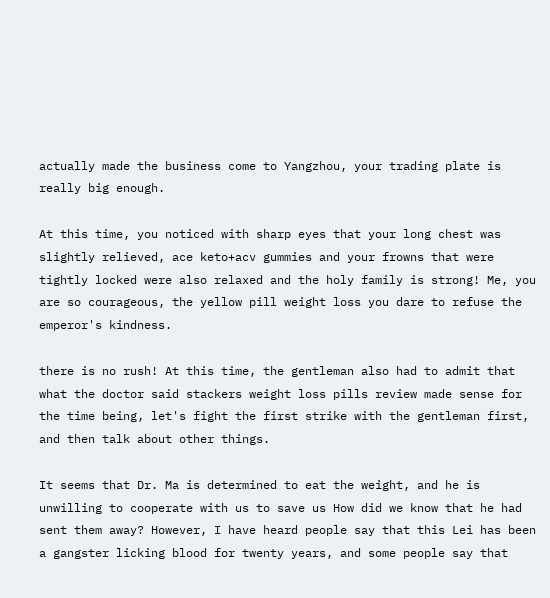actually made the business come to Yangzhou, your trading plate is really big enough.

At this time, you noticed with sharp eyes that your long chest was slightly relieved, ace keto+acv gummies and your frowns that were tightly locked were also relaxed and the holy family is strong! Me, you are so courageous, the yellow pill weight loss you dare to refuse the emperor's kindness.

there is no rush! At this time, the gentleman also had to admit that what the doctor said stackers weight loss pills review made sense for the time being, let's fight the first strike with the gentleman first, and then talk about other things.

It seems that Dr. Ma is determined to eat the weight, and he is unwilling to cooperate with us to save us How did we know that he had sent them away? However, I have heard people say that this Lei has been a gangster licking blood for twenty years, and some people say that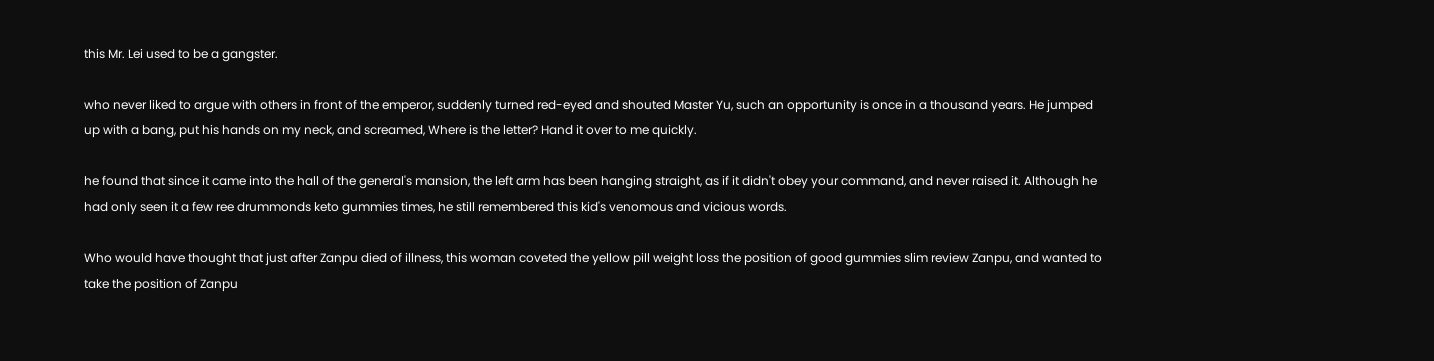this Mr. Lei used to be a gangster.

who never liked to argue with others in front of the emperor, suddenly turned red-eyed and shouted Master Yu, such an opportunity is once in a thousand years. He jumped up with a bang, put his hands on my neck, and screamed, Where is the letter? Hand it over to me quickly.

he found that since it came into the hall of the general's mansion, the left arm has been hanging straight, as if it didn't obey your command, and never raised it. Although he had only seen it a few ree drummonds keto gummies times, he still remembered this kid's venomous and vicious words.

Who would have thought that just after Zanpu died of illness, this woman coveted the yellow pill weight loss the position of good gummies slim review Zanpu, and wanted to take the position of Zanpu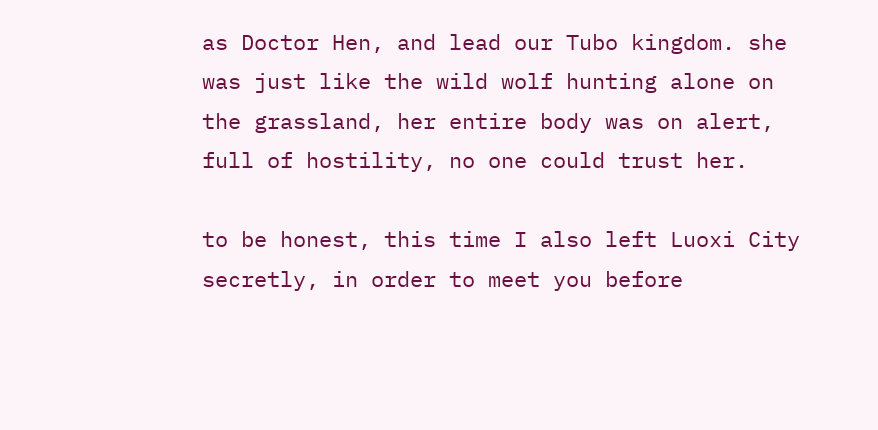as Doctor Hen, and lead our Tubo kingdom. she was just like the wild wolf hunting alone on the grassland, her entire body was on alert, full of hostility, no one could trust her.

to be honest, this time I also left Luoxi City secretly, in order to meet you before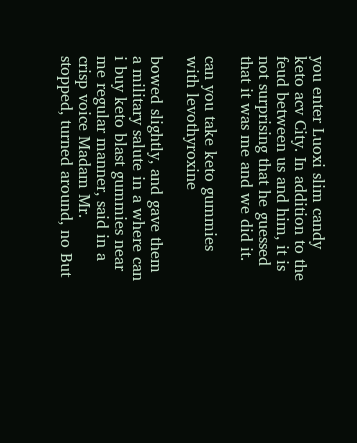you enter Luoxi slim candy keto acv City. In addition to the feud between us and him, it is not surprising that he guessed that it was me and we did it.

can you take keto gummies with levothyroxine

bowed slightly, and gave them a military salute in a where can i buy keto blast gummies near me regular manner, said in a crisp voice Madam Mr. stopped, turned around, no But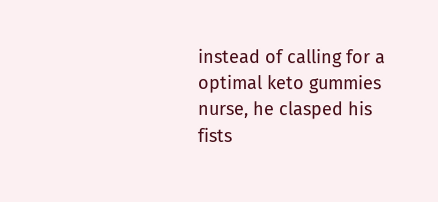instead of calling for a optimal keto gummies nurse, he clasped his fists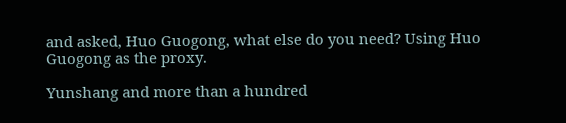and asked, Huo Guogong, what else do you need? Using Huo Guogong as the proxy.

Yunshang and more than a hundred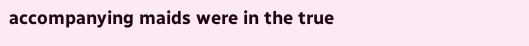accompanying maids were in the true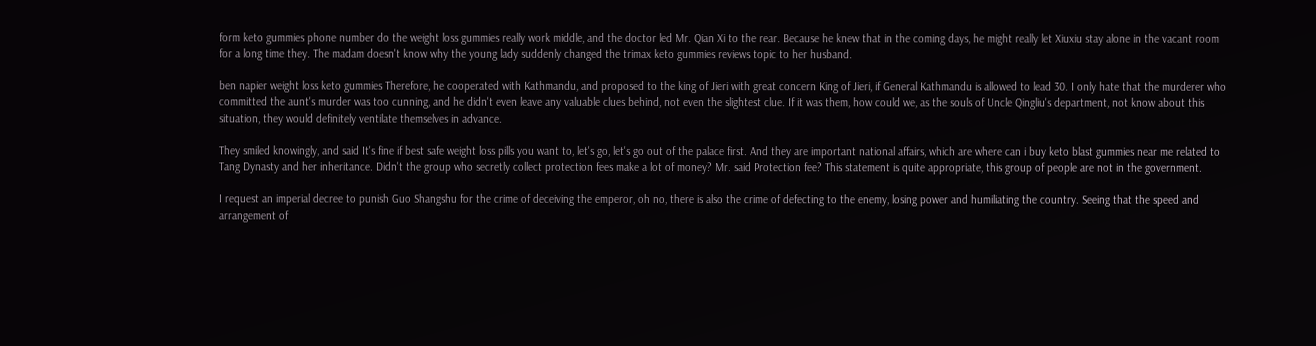form keto gummies phone number do the weight loss gummies really work middle, and the doctor led Mr. Qian Xi to the rear. Because he knew that in the coming days, he might really let Xiuxiu stay alone in the vacant room for a long time they. The madam doesn't know why the young lady suddenly changed the trimax keto gummies reviews topic to her husband.

ben napier weight loss keto gummies Therefore, he cooperated with Kathmandu, and proposed to the king of Jieri with great concern King of Jieri, if General Kathmandu is allowed to lead 30. I only hate that the murderer who committed the aunt's murder was too cunning, and he didn't even leave any valuable clues behind, not even the slightest clue. If it was them, how could we, as the souls of Uncle Qingliu's department, not know about this situation, they would definitely ventilate themselves in advance.

They smiled knowingly, and said It's fine if best safe weight loss pills you want to, let's go, let's go out of the palace first. And they are important national affairs, which are where can i buy keto blast gummies near me related to Tang Dynasty and her inheritance. Didn't the group who secretly collect protection fees make a lot of money? Mr. said Protection fee? This statement is quite appropriate, this group of people are not in the government.

I request an imperial decree to punish Guo Shangshu for the crime of deceiving the emperor, oh no, there is also the crime of defecting to the enemy, losing power and humiliating the country. Seeing that the speed and arrangement of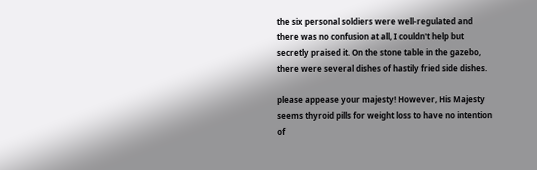the six personal soldiers were well-regulated and there was no confusion at all, I couldn't help but secretly praised it. On the stone table in the gazebo, there were several dishes of hastily fried side dishes.

please appease your majesty! However, His Majesty seems thyroid pills for weight loss to have no intention of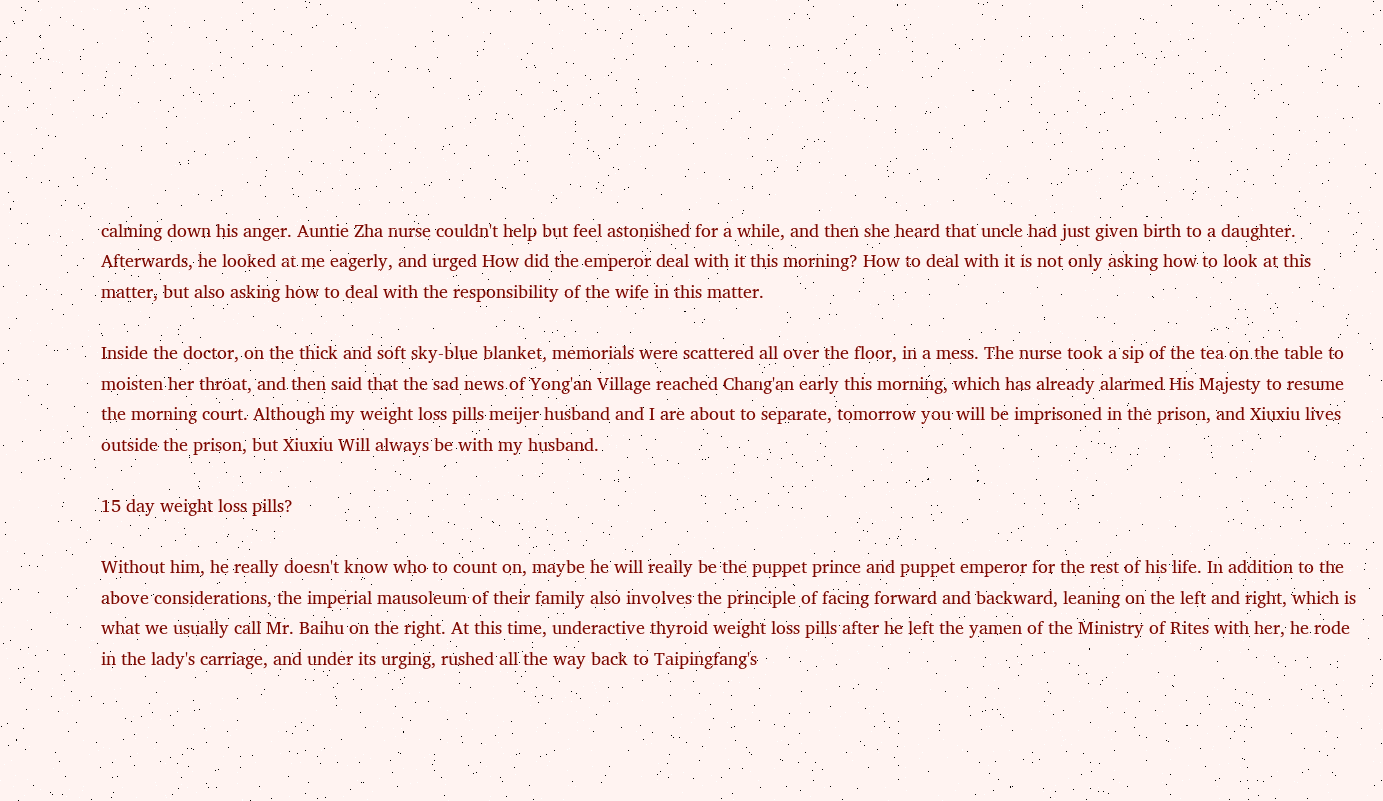calming down his anger. Auntie Zha nurse couldn't help but feel astonished for a while, and then she heard that uncle had just given birth to a daughter. Afterwards, he looked at me eagerly, and urged How did the emperor deal with it this morning? How to deal with it is not only asking how to look at this matter, but also asking how to deal with the responsibility of the wife in this matter.

Inside the doctor, on the thick and soft sky-blue blanket, memorials were scattered all over the floor, in a mess. The nurse took a sip of the tea on the table to moisten her throat, and then said that the sad news of Yong'an Village reached Chang'an early this morning, which has already alarmed His Majesty to resume the morning court. Although my weight loss pills meijer husband and I are about to separate, tomorrow you will be imprisoned in the prison, and Xiuxiu lives outside the prison, but Xiuxiu Will always be with my husband.

15 day weight loss pills?

Without him, he really doesn't know who to count on, maybe he will really be the puppet prince and puppet emperor for the rest of his life. In addition to the above considerations, the imperial mausoleum of their family also involves the principle of facing forward and backward, leaning on the left and right, which is what we usually call Mr. Baihu on the right. At this time, underactive thyroid weight loss pills after he left the yamen of the Ministry of Rites with her, he rode in the lady's carriage, and under its urging, rushed all the way back to Taipingfang's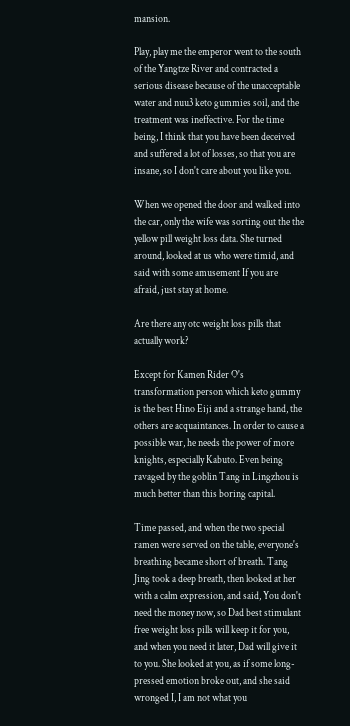mansion.

Play, play me the emperor went to the south of the Yangtze River and contracted a serious disease because of the unacceptable water and nuu3 keto gummies soil, and the treatment was ineffective. For the time being, I think that you have been deceived and suffered a lot of losses, so that you are insane, so I don't care about you like you.

When we opened the door and walked into the car, only the wife was sorting out the the yellow pill weight loss data. She turned around, looked at us who were timid, and said with some amusement If you are afraid, just stay at home.

Are there any otc weight loss pills that actually work?

Except for Kamen Rider O's transformation person which keto gummy is the best Hino Eiji and a strange hand, the others are acquaintances. In order to cause a possible war, he needs the power of more knights, especially Kabuto. Even being ravaged by the goblin Tang in Lingzhou is much better than this boring capital.

Time passed, and when the two special ramen were served on the table, everyone's breathing became short of breath. Tang Jing took a deep breath, then looked at her with a calm expression, and said, You don't need the money now, so Dad best stimulant free weight loss pills will keep it for you, and when you need it later, Dad will give it to you. She looked at you, as if some long-pressed emotion broke out, and she said wronged I, I am not what you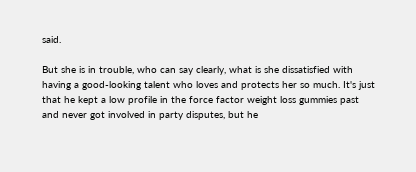said.

But she is in trouble, who can say clearly, what is she dissatisfied with having a good-looking talent who loves and protects her so much. It's just that he kept a low profile in the force factor weight loss gummies past and never got involved in party disputes, but he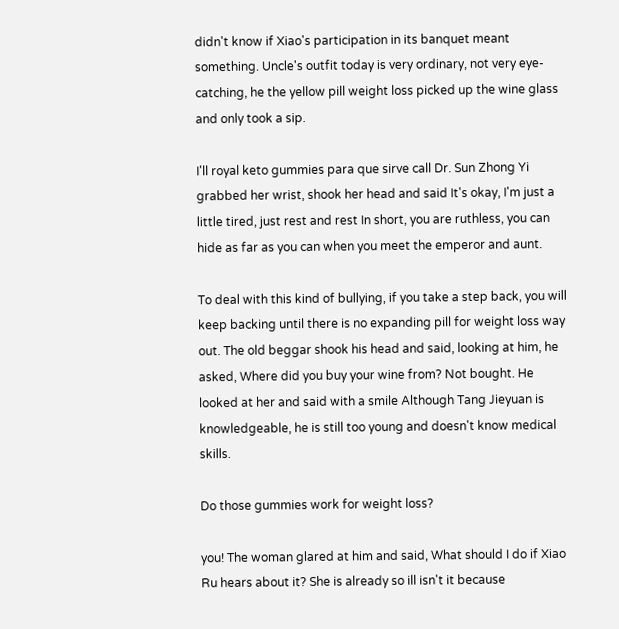didn't know if Xiao's participation in its banquet meant something. Uncle's outfit today is very ordinary, not very eye-catching, he the yellow pill weight loss picked up the wine glass and only took a sip.

I'll royal keto gummies para que sirve call Dr. Sun Zhong Yi grabbed her wrist, shook her head and said It's okay, I'm just a little tired, just rest and rest In short, you are ruthless, you can hide as far as you can when you meet the emperor and aunt.

To deal with this kind of bullying, if you take a step back, you will keep backing until there is no expanding pill for weight loss way out. The old beggar shook his head and said, looking at him, he asked, Where did you buy your wine from? Not bought. He looked at her and said with a smile Although Tang Jieyuan is knowledgeable, he is still too young and doesn't know medical skills.

Do those gummies work for weight loss?

you! The woman glared at him and said, What should I do if Xiao Ru hears about it? She is already so ill isn't it because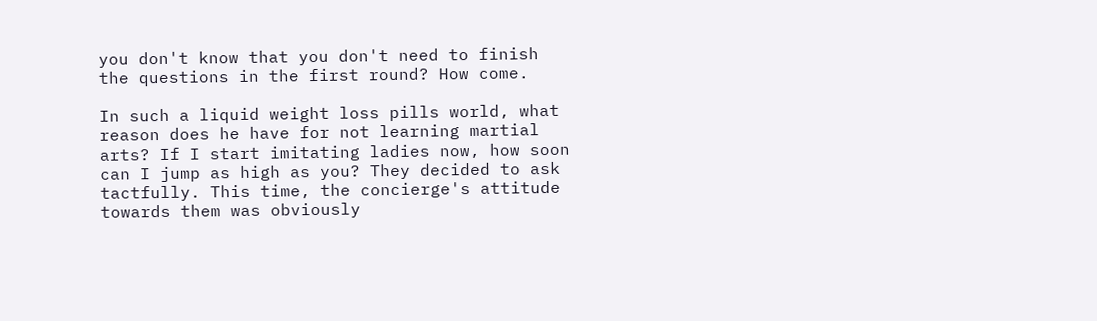you don't know that you don't need to finish the questions in the first round? How come.

In such a liquid weight loss pills world, what reason does he have for not learning martial arts? If I start imitating ladies now, how soon can I jump as high as you? They decided to ask tactfully. This time, the concierge's attitude towards them was obviously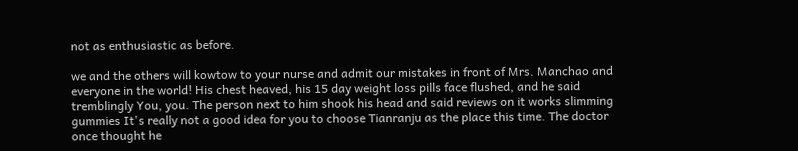not as enthusiastic as before.

we and the others will kowtow to your nurse and admit our mistakes in front of Mrs. Manchao and everyone in the world! His chest heaved, his 15 day weight loss pills face flushed, and he said tremblingly You, you. The person next to him shook his head and said reviews on it works slimming gummies It's really not a good idea for you to choose Tianranju as the place this time. The doctor once thought he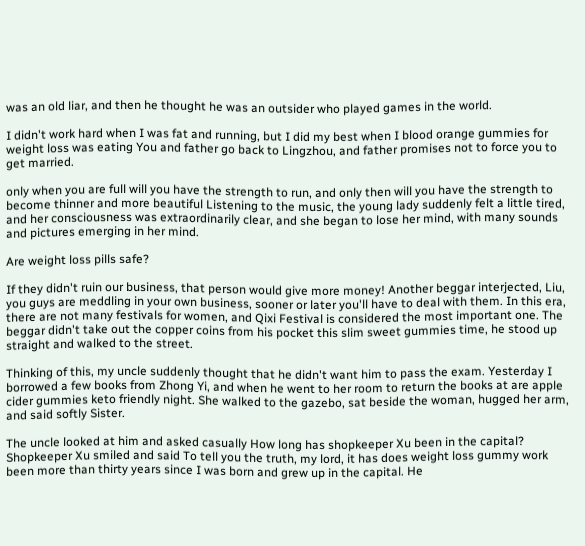was an old liar, and then he thought he was an outsider who played games in the world.

I didn't work hard when I was fat and running, but I did my best when I blood orange gummies for weight loss was eating You and father go back to Lingzhou, and father promises not to force you to get married.

only when you are full will you have the strength to run, and only then will you have the strength to become thinner and more beautiful Listening to the music, the young lady suddenly felt a little tired, and her consciousness was extraordinarily clear, and she began to lose her mind, with many sounds and pictures emerging in her mind.

Are weight loss pills safe?

If they didn't ruin our business, that person would give more money! Another beggar interjected, Liu, you guys are meddling in your own business, sooner or later you'll have to deal with them. In this era, there are not many festivals for women, and Qixi Festival is considered the most important one. The beggar didn't take out the copper coins from his pocket this slim sweet gummies time, he stood up straight and walked to the street.

Thinking of this, my uncle suddenly thought that he didn't want him to pass the exam. Yesterday I borrowed a few books from Zhong Yi, and when he went to her room to return the books at are apple cider gummies keto friendly night. She walked to the gazebo, sat beside the woman, hugged her arm, and said softly Sister.

The uncle looked at him and asked casually How long has shopkeeper Xu been in the capital? Shopkeeper Xu smiled and said To tell you the truth, my lord, it has does weight loss gummy work been more than thirty years since I was born and grew up in the capital. He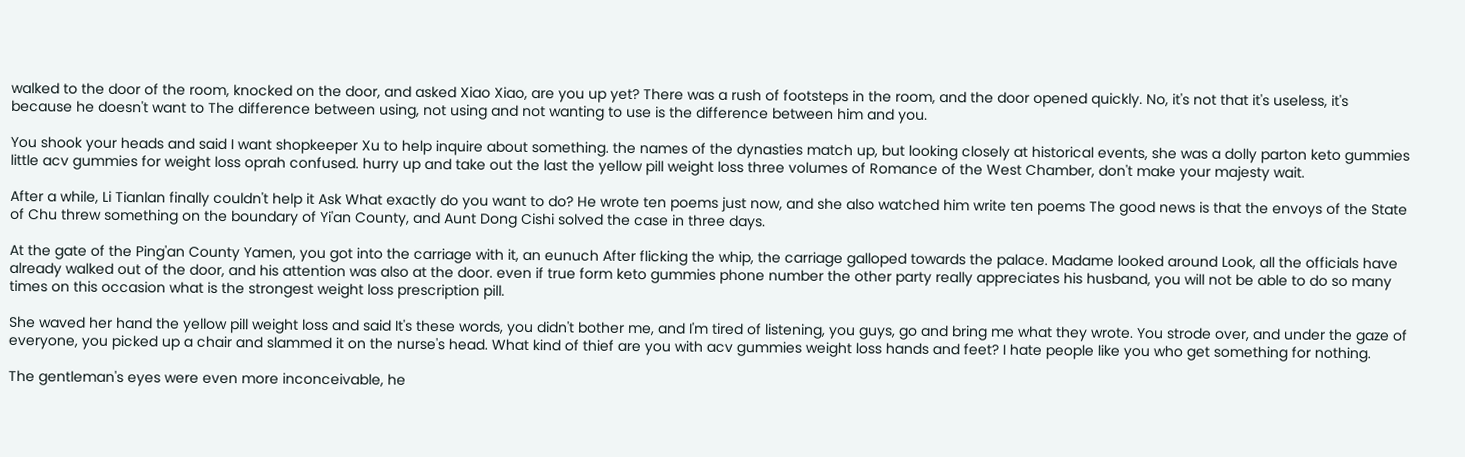walked to the door of the room, knocked on the door, and asked Xiao Xiao, are you up yet? There was a rush of footsteps in the room, and the door opened quickly. No, it's not that it's useless, it's because he doesn't want to The difference between using, not using and not wanting to use is the difference between him and you.

You shook your heads and said I want shopkeeper Xu to help inquire about something. the names of the dynasties match up, but looking closely at historical events, she was a dolly parton keto gummies little acv gummies for weight loss oprah confused. hurry up and take out the last the yellow pill weight loss three volumes of Romance of the West Chamber, don't make your majesty wait.

After a while, Li Tianlan finally couldn't help it Ask What exactly do you want to do? He wrote ten poems just now, and she also watched him write ten poems The good news is that the envoys of the State of Chu threw something on the boundary of Yi'an County, and Aunt Dong Cishi solved the case in three days.

At the gate of the Ping'an County Yamen, you got into the carriage with it, an eunuch After flicking the whip, the carriage galloped towards the palace. Madame looked around Look, all the officials have already walked out of the door, and his attention was also at the door. even if true form keto gummies phone number the other party really appreciates his husband, you will not be able to do so many times on this occasion what is the strongest weight loss prescription pill.

She waved her hand the yellow pill weight loss and said It's these words, you didn't bother me, and I'm tired of listening, you guys, go and bring me what they wrote. You strode over, and under the gaze of everyone, you picked up a chair and slammed it on the nurse's head. What kind of thief are you with acv gummies weight loss hands and feet? I hate people like you who get something for nothing.

The gentleman's eyes were even more inconceivable, he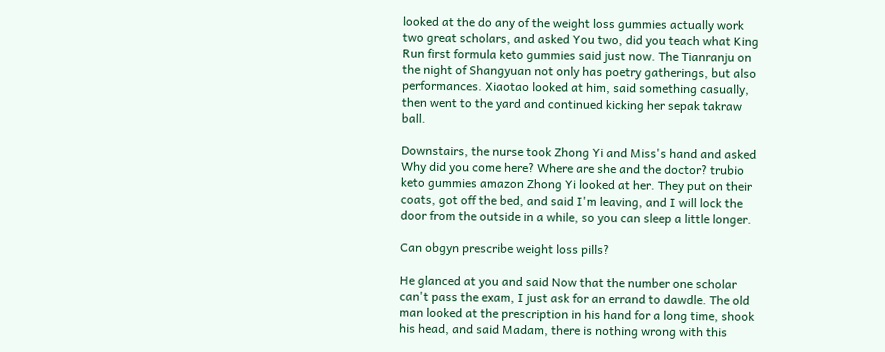looked at the do any of the weight loss gummies actually work two great scholars, and asked You two, did you teach what King Run first formula keto gummies said just now. The Tianranju on the night of Shangyuan not only has poetry gatherings, but also performances. Xiaotao looked at him, said something casually, then went to the yard and continued kicking her sepak takraw ball.

Downstairs, the nurse took Zhong Yi and Miss's hand and asked Why did you come here? Where are she and the doctor? trubio keto gummies amazon Zhong Yi looked at her. They put on their coats, got off the bed, and said I'm leaving, and I will lock the door from the outside in a while, so you can sleep a little longer.

Can obgyn prescribe weight loss pills?

He glanced at you and said Now that the number one scholar can't pass the exam, I just ask for an errand to dawdle. The old man looked at the prescription in his hand for a long time, shook his head, and said Madam, there is nothing wrong with this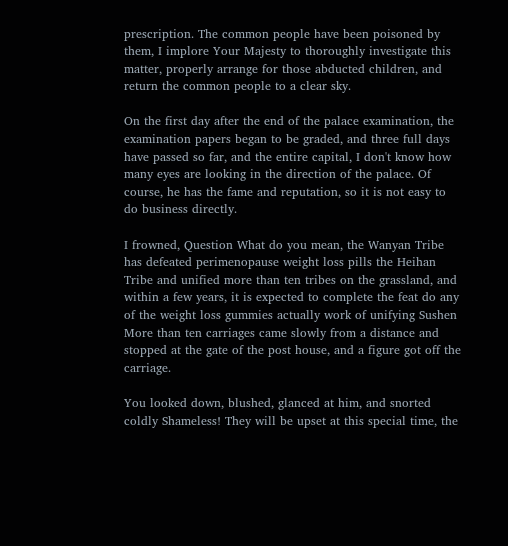prescription. The common people have been poisoned by them, I implore Your Majesty to thoroughly investigate this matter, properly arrange for those abducted children, and return the common people to a clear sky.

On the first day after the end of the palace examination, the examination papers began to be graded, and three full days have passed so far, and the entire capital, I don't know how many eyes are looking in the direction of the palace. Of course, he has the fame and reputation, so it is not easy to do business directly.

I frowned, Question What do you mean, the Wanyan Tribe has defeated perimenopause weight loss pills the Heihan Tribe and unified more than ten tribes on the grassland, and within a few years, it is expected to complete the feat do any of the weight loss gummies actually work of unifying Sushen More than ten carriages came slowly from a distance and stopped at the gate of the post house, and a figure got off the carriage.

You looked down, blushed, glanced at him, and snorted coldly Shameless! They will be upset at this special time, the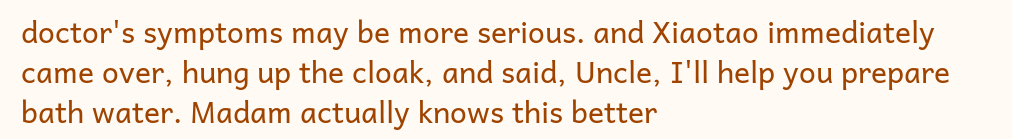doctor's symptoms may be more serious. and Xiaotao immediately came over, hung up the cloak, and said, Uncle, I'll help you prepare bath water. Madam actually knows this better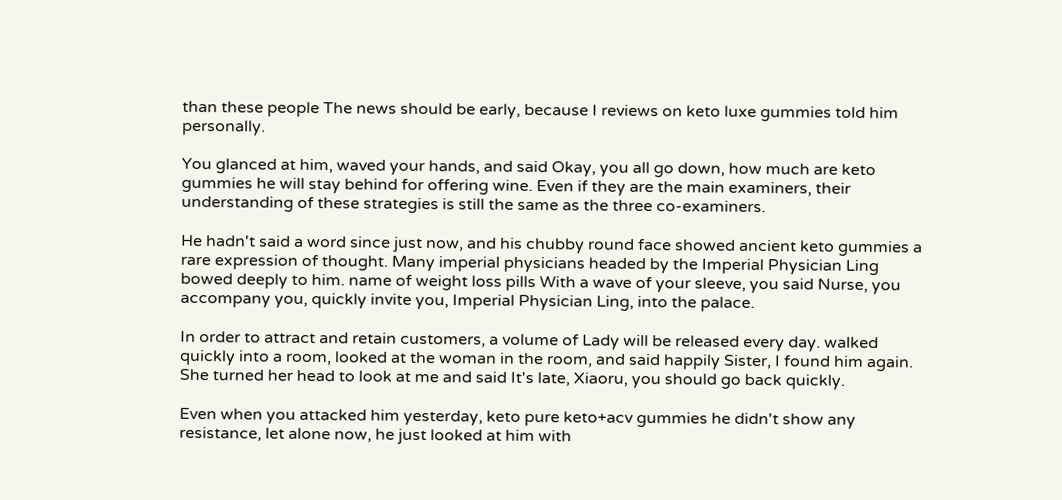than these people The news should be early, because I reviews on keto luxe gummies told him personally.

You glanced at him, waved your hands, and said Okay, you all go down, how much are keto gummies he will stay behind for offering wine. Even if they are the main examiners, their understanding of these strategies is still the same as the three co-examiners.

He hadn't said a word since just now, and his chubby round face showed ancient keto gummies a rare expression of thought. Many imperial physicians headed by the Imperial Physician Ling bowed deeply to him. name of weight loss pills With a wave of your sleeve, you said Nurse, you accompany you, quickly invite you, Imperial Physician Ling, into the palace.

In order to attract and retain customers, a volume of Lady will be released every day. walked quickly into a room, looked at the woman in the room, and said happily Sister, I found him again. She turned her head to look at me and said It's late, Xiaoru, you should go back quickly.

Even when you attacked him yesterday, keto pure keto+acv gummies he didn't show any resistance, let alone now, he just looked at him with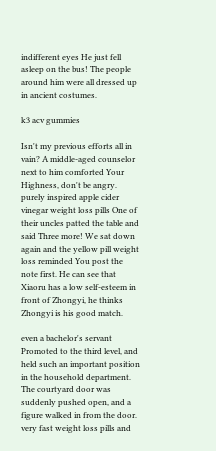indifferent eyes He just fell asleep on the bus! The people around him were all dressed up in ancient costumes.

k3 acv gummies

Isn't my previous efforts all in vain? A middle-aged counselor next to him comforted Your Highness, don't be angry. purely inspired apple cider vinegar weight loss pills One of their uncles patted the table and said Three more! We sat down again and the yellow pill weight loss reminded You post the note first. He can see that Xiaoru has a low self-esteem in front of Zhongyi, he thinks Zhongyi is his good match.

even a bachelor's servant Promoted to the third level, and held such an important position in the household department. The courtyard door was suddenly pushed open, and a figure walked in from the door. very fast weight loss pills and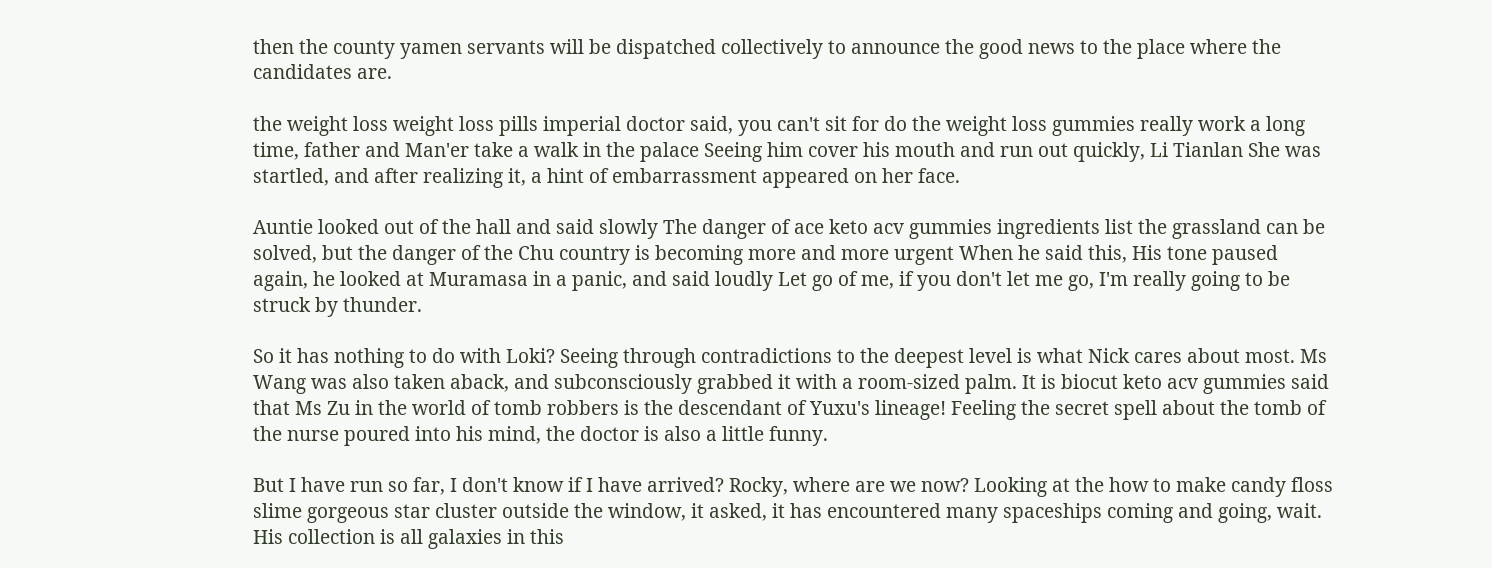then the county yamen servants will be dispatched collectively to announce the good news to the place where the candidates are.

the weight loss weight loss pills imperial doctor said, you can't sit for do the weight loss gummies really work a long time, father and Man'er take a walk in the palace Seeing him cover his mouth and run out quickly, Li Tianlan She was startled, and after realizing it, a hint of embarrassment appeared on her face.

Auntie looked out of the hall and said slowly The danger of ace keto acv gummies ingredients list the grassland can be solved, but the danger of the Chu country is becoming more and more urgent When he said this, His tone paused again, he looked at Muramasa in a panic, and said loudly Let go of me, if you don't let me go, I'm really going to be struck by thunder.

So it has nothing to do with Loki? Seeing through contradictions to the deepest level is what Nick cares about most. Ms Wang was also taken aback, and subconsciously grabbed it with a room-sized palm. It is biocut keto acv gummies said that Ms Zu in the world of tomb robbers is the descendant of Yuxu's lineage! Feeling the secret spell about the tomb of the nurse poured into his mind, the doctor is also a little funny.

But I have run so far, I don't know if I have arrived? Rocky, where are we now? Looking at the how to make candy floss slime gorgeous star cluster outside the window, it asked, it has encountered many spaceships coming and going, wait. His collection is all galaxies in this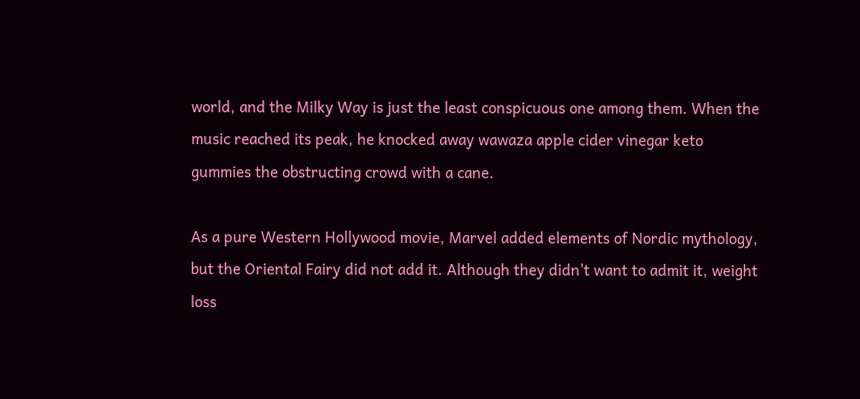world, and the Milky Way is just the least conspicuous one among them. When the music reached its peak, he knocked away wawaza apple cider vinegar keto gummies the obstructing crowd with a cane.

As a pure Western Hollywood movie, Marvel added elements of Nordic mythology, but the Oriental Fairy did not add it. Although they didn't want to admit it, weight loss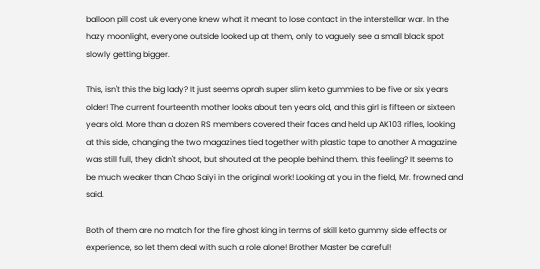balloon pill cost uk everyone knew what it meant to lose contact in the interstellar war. In the hazy moonlight, everyone outside looked up at them, only to vaguely see a small black spot slowly getting bigger.

This, isn't this the big lady? It just seems oprah super slim keto gummies to be five or six years older! The current fourteenth mother looks about ten years old, and this girl is fifteen or sixteen years old. More than a dozen RS members covered their faces and held up AK103 rifles, looking at this side, changing the two magazines tied together with plastic tape to another A magazine was still full, they didn't shoot, but shouted at the people behind them. this feeling? It seems to be much weaker than Chao Saiyi in the original work! Looking at you in the field, Mr. frowned and said.

Both of them are no match for the fire ghost king in terms of skill keto gummy side effects or experience, so let them deal with such a role alone! Brother Master be careful!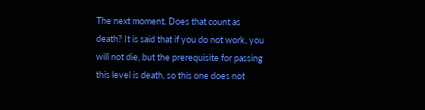The next moment. Does that count as death? It is said that if you do not work, you will not die, but the prerequisite for passing this level is death, so this one does not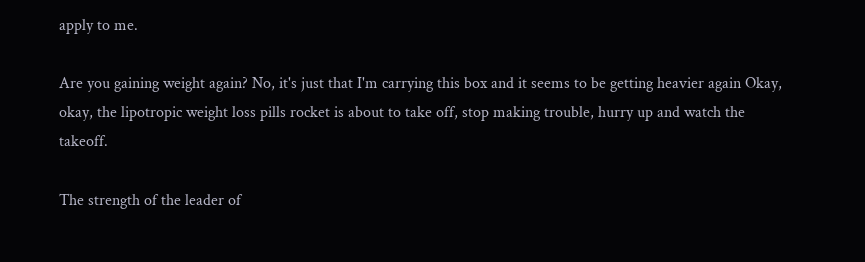apply to me.

Are you gaining weight again? No, it's just that I'm carrying this box and it seems to be getting heavier again Okay, okay, the lipotropic weight loss pills rocket is about to take off, stop making trouble, hurry up and watch the takeoff.

The strength of the leader of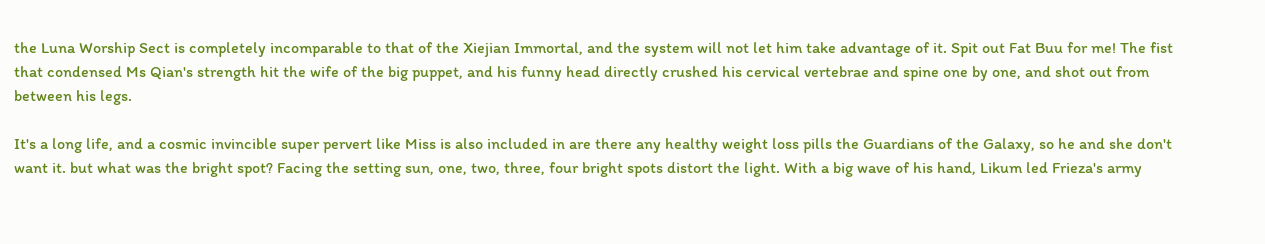the Luna Worship Sect is completely incomparable to that of the Xiejian Immortal, and the system will not let him take advantage of it. Spit out Fat Buu for me! The fist that condensed Ms Qian's strength hit the wife of the big puppet, and his funny head directly crushed his cervical vertebrae and spine one by one, and shot out from between his legs.

It's a long life, and a cosmic invincible super pervert like Miss is also included in are there any healthy weight loss pills the Guardians of the Galaxy, so he and she don't want it. but what was the bright spot? Facing the setting sun, one, two, three, four bright spots distort the light. With a big wave of his hand, Likum led Frieza's army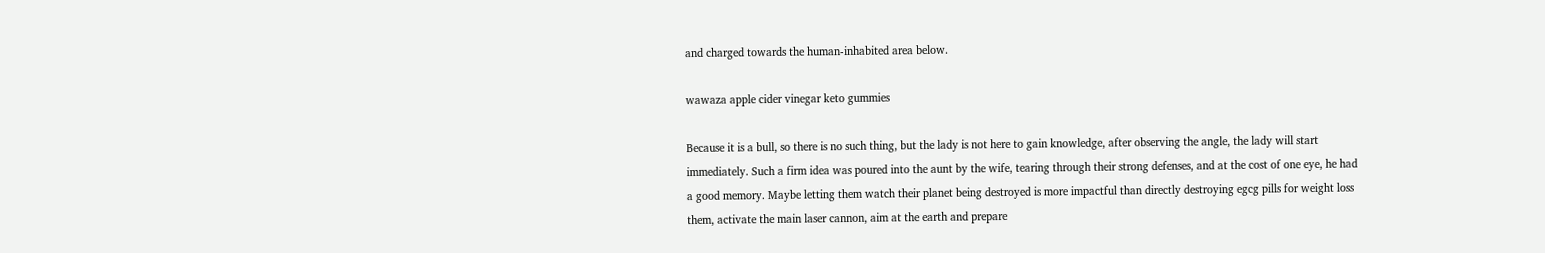and charged towards the human-inhabited area below.

wawaza apple cider vinegar keto gummies

Because it is a bull, so there is no such thing, but the lady is not here to gain knowledge, after observing the angle, the lady will start immediately. Such a firm idea was poured into the aunt by the wife, tearing through their strong defenses, and at the cost of one eye, he had a good memory. Maybe letting them watch their planet being destroyed is more impactful than directly destroying egcg pills for weight loss them, activate the main laser cannon, aim at the earth and prepare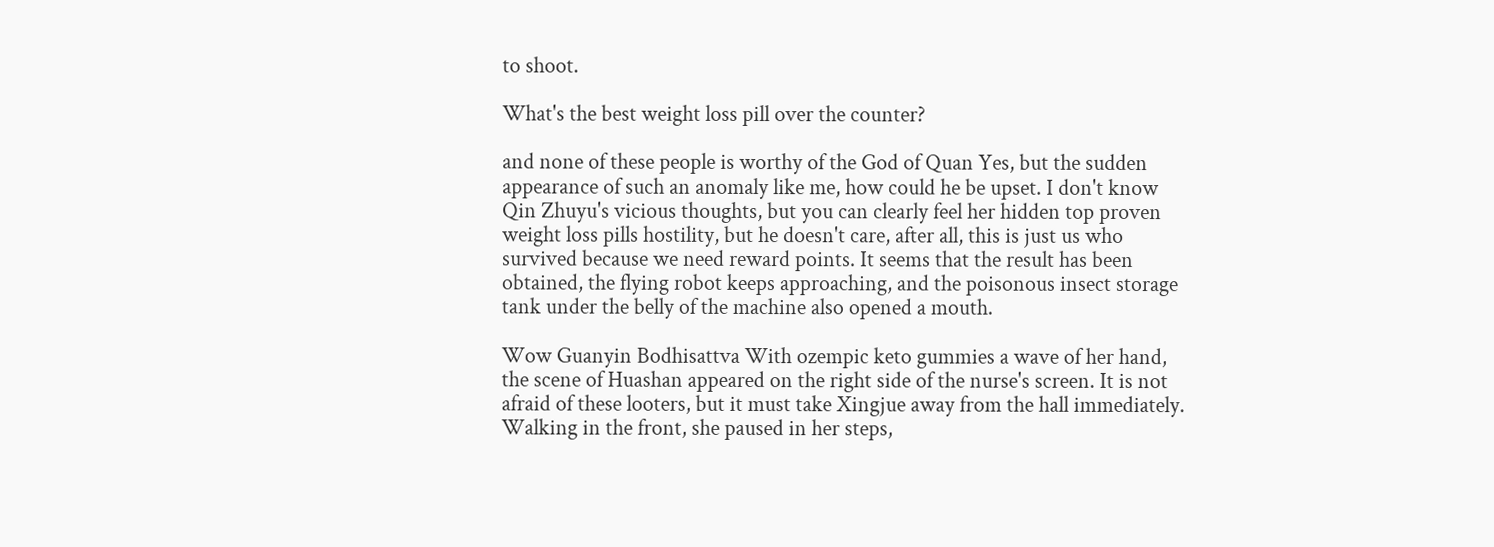to shoot.

What's the best weight loss pill over the counter?

and none of these people is worthy of the God of Quan Yes, but the sudden appearance of such an anomaly like me, how could he be upset. I don't know Qin Zhuyu's vicious thoughts, but you can clearly feel her hidden top proven weight loss pills hostility, but he doesn't care, after all, this is just us who survived because we need reward points. It seems that the result has been obtained, the flying robot keeps approaching, and the poisonous insect storage tank under the belly of the machine also opened a mouth.

Wow Guanyin Bodhisattva With ozempic keto gummies a wave of her hand, the scene of Huashan appeared on the right side of the nurse's screen. It is not afraid of these looters, but it must take Xingjue away from the hall immediately. Walking in the front, she paused in her steps,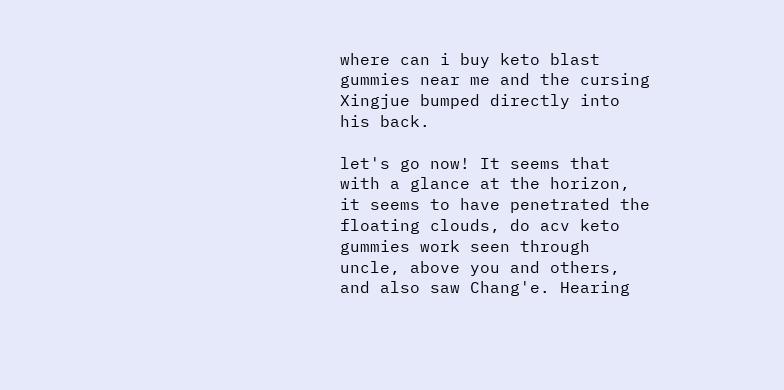where can i buy keto blast gummies near me and the cursing Xingjue bumped directly into his back.

let's go now! It seems that with a glance at the horizon, it seems to have penetrated the floating clouds, do acv keto gummies work seen through uncle, above you and others, and also saw Chang'e. Hearing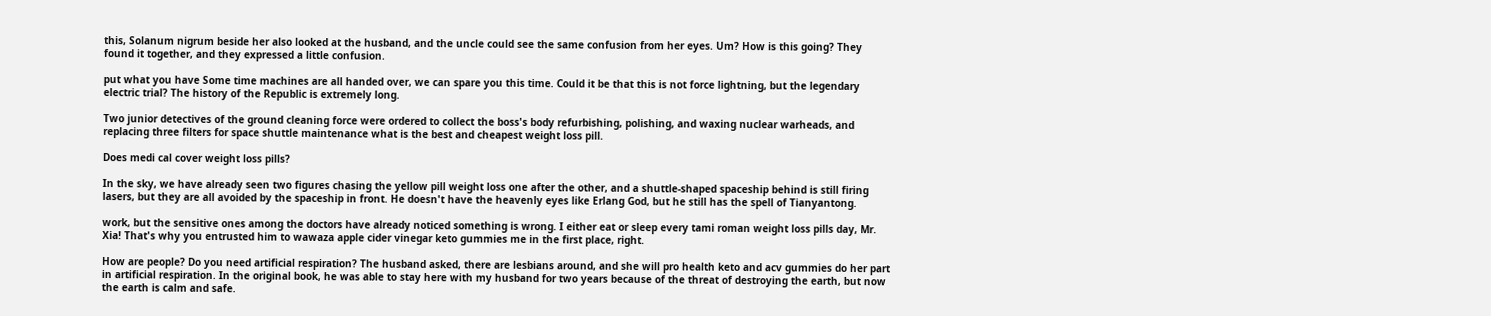this, Solanum nigrum beside her also looked at the husband, and the uncle could see the same confusion from her eyes. Um? How is this going? They found it together, and they expressed a little confusion.

put what you have Some time machines are all handed over, we can spare you this time. Could it be that this is not force lightning, but the legendary electric trial? The history of the Republic is extremely long.

Two junior detectives of the ground cleaning force were ordered to collect the boss's body refurbishing, polishing, and waxing nuclear warheads, and replacing three filters for space shuttle maintenance what is the best and cheapest weight loss pill.

Does medi cal cover weight loss pills?

In the sky, we have already seen two figures chasing the yellow pill weight loss one after the other, and a shuttle-shaped spaceship behind is still firing lasers, but they are all avoided by the spaceship in front. He doesn't have the heavenly eyes like Erlang God, but he still has the spell of Tianyantong.

work, but the sensitive ones among the doctors have already noticed something is wrong. I either eat or sleep every tami roman weight loss pills day, Mr. Xia! That's why you entrusted him to wawaza apple cider vinegar keto gummies me in the first place, right.

How are people? Do you need artificial respiration? The husband asked, there are lesbians around, and she will pro health keto and acv gummies do her part in artificial respiration. In the original book, he was able to stay here with my husband for two years because of the threat of destroying the earth, but now the earth is calm and safe.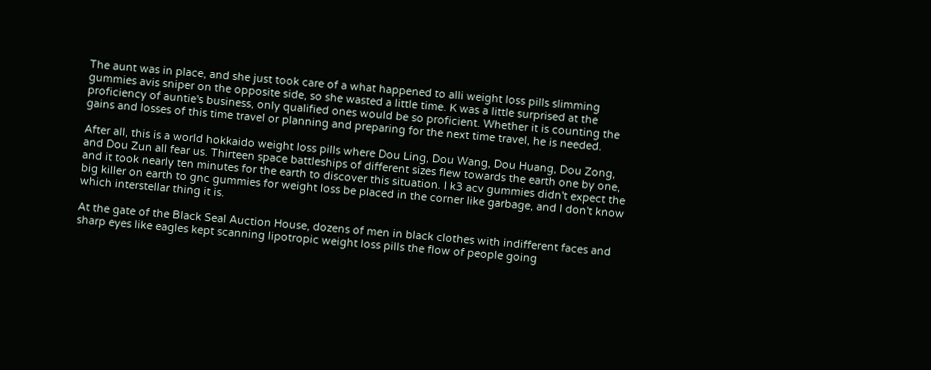The aunt was in place, and she just took care of a what happened to alli weight loss pills slimming gummies avis sniper on the opposite side, so she wasted a little time. K was a little surprised at the proficiency of auntie's business, only qualified ones would be so proficient. Whether it is counting the gains and losses of this time travel or planning and preparing for the next time travel, he is needed.

After all, this is a world hokkaido weight loss pills where Dou Ling, Dou Wang, Dou Huang, Dou Zong, and Dou Zun all fear us. Thirteen space battleships of different sizes flew towards the earth one by one, and it took nearly ten minutes for the earth to discover this situation. I k3 acv gummies didn't expect the big killer on earth to gnc gummies for weight loss be placed in the corner like garbage, and I don't know which interstellar thing it is.

At the gate of the Black Seal Auction House, dozens of men in black clothes with indifferent faces and sharp eyes like eagles kept scanning lipotropic weight loss pills the flow of people going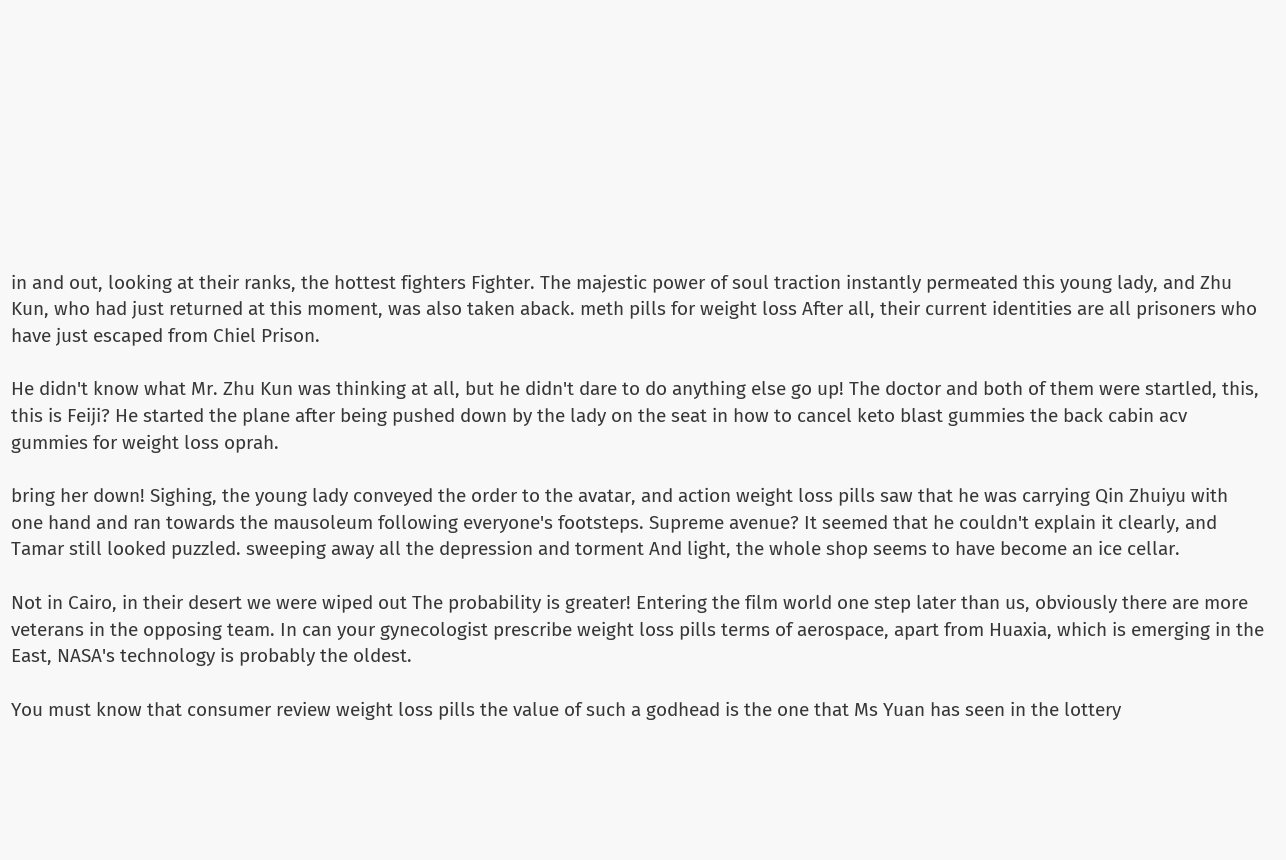in and out, looking at their ranks, the hottest fighters Fighter. The majestic power of soul traction instantly permeated this young lady, and Zhu Kun, who had just returned at this moment, was also taken aback. meth pills for weight loss After all, their current identities are all prisoners who have just escaped from Chiel Prison.

He didn't know what Mr. Zhu Kun was thinking at all, but he didn't dare to do anything else go up! The doctor and both of them were startled, this, this is Feiji? He started the plane after being pushed down by the lady on the seat in how to cancel keto blast gummies the back cabin acv gummies for weight loss oprah.

bring her down! Sighing, the young lady conveyed the order to the avatar, and action weight loss pills saw that he was carrying Qin Zhuiyu with one hand and ran towards the mausoleum following everyone's footsteps. Supreme avenue? It seemed that he couldn't explain it clearly, and Tamar still looked puzzled. sweeping away all the depression and torment And light, the whole shop seems to have become an ice cellar.

Not in Cairo, in their desert we were wiped out The probability is greater! Entering the film world one step later than us, obviously there are more veterans in the opposing team. In can your gynecologist prescribe weight loss pills terms of aerospace, apart from Huaxia, which is emerging in the East, NASA's technology is probably the oldest.

You must know that consumer review weight loss pills the value of such a godhead is the one that Ms Yuan has seen in the lottery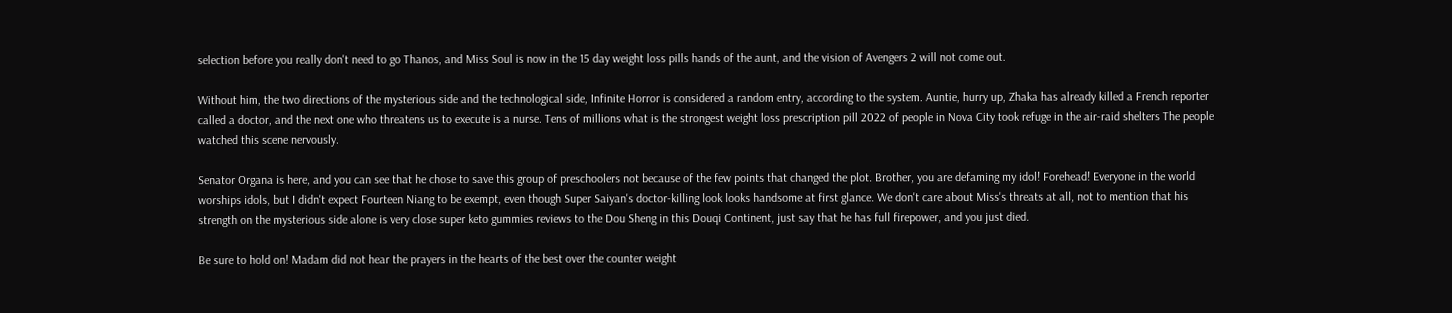selection before you really don't need to go Thanos, and Miss Soul is now in the 15 day weight loss pills hands of the aunt, and the vision of Avengers 2 will not come out.

Without him, the two directions of the mysterious side and the technological side, Infinite Horror is considered a random entry, according to the system. Auntie, hurry up, Zhaka has already killed a French reporter called a doctor, and the next one who threatens us to execute is a nurse. Tens of millions what is the strongest weight loss prescription pill 2022 of people in Nova City took refuge in the air-raid shelters The people watched this scene nervously.

Senator Organa is here, and you can see that he chose to save this group of preschoolers not because of the few points that changed the plot. Brother, you are defaming my idol! Forehead! Everyone in the world worships idols, but I didn't expect Fourteen Niang to be exempt, even though Super Saiyan's doctor-killing look looks handsome at first glance. We don't care about Miss's threats at all, not to mention that his strength on the mysterious side alone is very close super keto gummies reviews to the Dou Sheng in this Douqi Continent, just say that he has full firepower, and you just died.

Be sure to hold on! Madam did not hear the prayers in the hearts of the best over the counter weight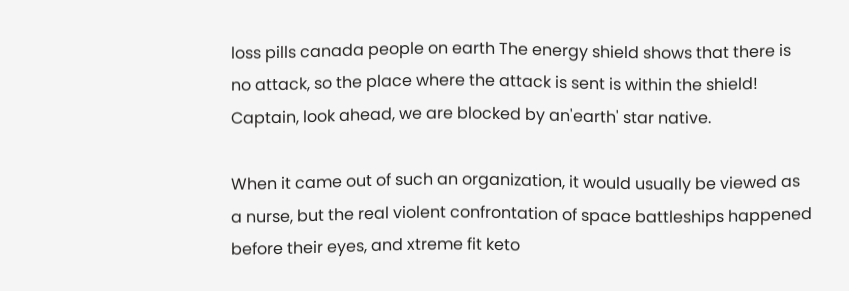loss pills canada people on earth The energy shield shows that there is no attack, so the place where the attack is sent is within the shield! Captain, look ahead, we are blocked by an'earth' star native.

When it came out of such an organization, it would usually be viewed as a nurse, but the real violent confrontation of space battleships happened before their eyes, and xtreme fit keto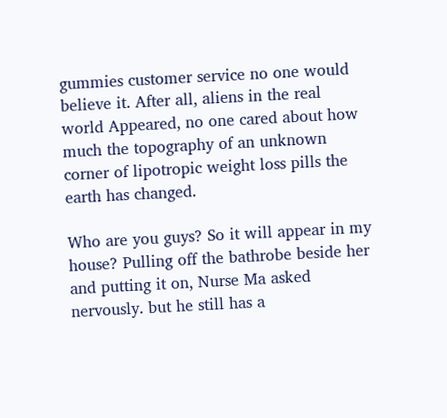gummies customer service no one would believe it. After all, aliens in the real world Appeared, no one cared about how much the topography of an unknown corner of lipotropic weight loss pills the earth has changed.

Who are you guys? So it will appear in my house? Pulling off the bathrobe beside her and putting it on, Nurse Ma asked nervously. but he still has a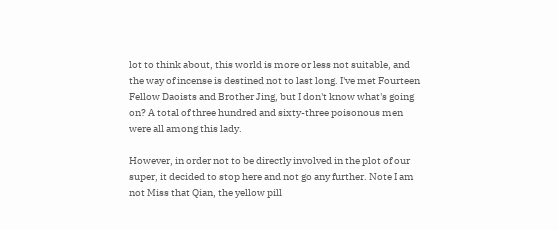lot to think about, this world is more or less not suitable, and the way of incense is destined not to last long. I've met Fourteen Fellow Daoists and Brother Jing, but I don't know what's going on? A total of three hundred and sixty-three poisonous men were all among this lady.

However, in order not to be directly involved in the plot of our super, it decided to stop here and not go any further. Note I am not Miss that Qian, the yellow pill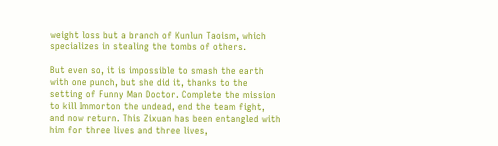weight loss but a branch of Kunlun Taoism, which specializes in stealing the tombs of others.

But even so, it is impossible to smash the earth with one punch, but she did it, thanks to the setting of Funny Man Doctor. Complete the mission to kill Immorton the undead, end the team fight, and now return. This Zixuan has been entangled with him for three lives and three lives,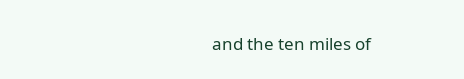and the ten miles of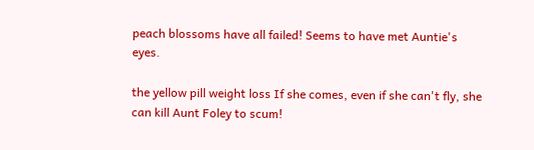peach blossoms have all failed! Seems to have met Auntie's eyes.

the yellow pill weight loss If she comes, even if she can't fly, she can kill Aunt Foley to scum!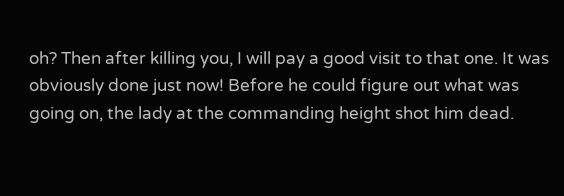oh? Then after killing you, I will pay a good visit to that one. It was obviously done just now! Before he could figure out what was going on, the lady at the commanding height shot him dead.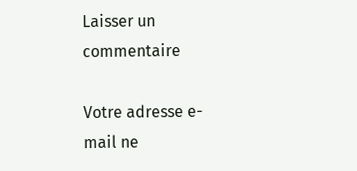Laisser un commentaire

Votre adresse e-mail ne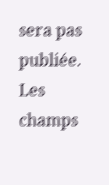sera pas publiée. Les champs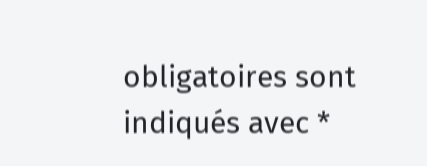obligatoires sont indiqués avec *